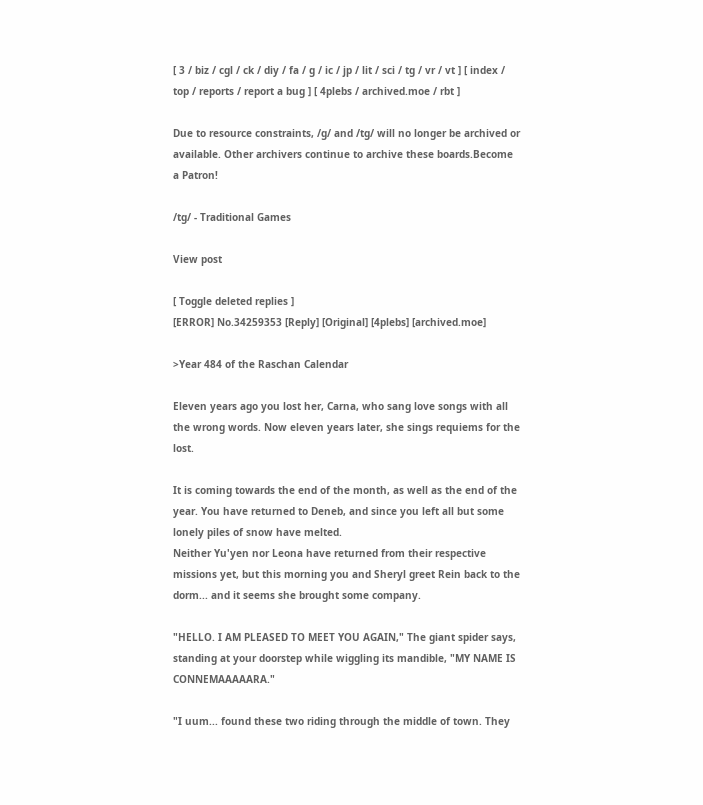[ 3 / biz / cgl / ck / diy / fa / g / ic / jp / lit / sci / tg / vr / vt ] [ index / top / reports / report a bug ] [ 4plebs / archived.moe / rbt ]

Due to resource constraints, /g/ and /tg/ will no longer be archived or available. Other archivers continue to archive these boards.Become a Patron!

/tg/ - Traditional Games

View post

[ Toggle deleted replies ]
[ERROR] No.34259353 [Reply] [Original] [4plebs] [archived.moe]

>Year 484 of the Raschan Calendar

Eleven years ago you lost her, Carna, who sang love songs with all the wrong words. Now eleven years later, she sings requiems for the lost.

It is coming towards the end of the month, as well as the end of the year. You have returned to Deneb, and since you left all but some lonely piles of snow have melted.
Neither Yu'yen nor Leona have returned from their respective missions yet, but this morning you and Sheryl greet Rein back to the dorm... and it seems she brought some company.

"HELLO. I AM PLEASED TO MEET YOU AGAIN," The giant spider says, standing at your doorstep while wiggling its mandible, "MY NAME IS CONNEMAAAAARA."

"I uum... found these two riding through the middle of town. They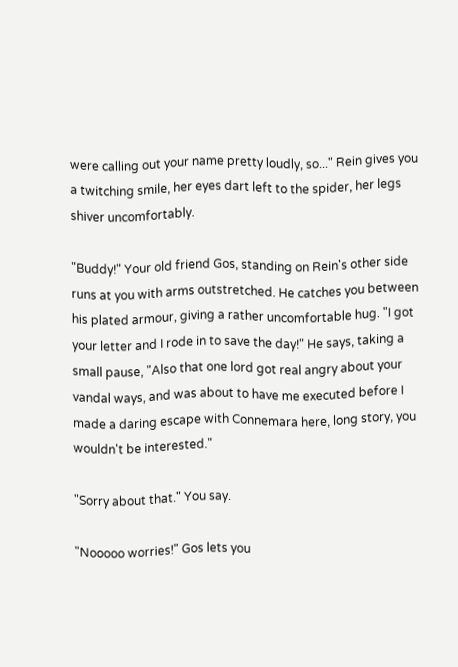were calling out your name pretty loudly, so..." Rein gives you a twitching smile, her eyes dart left to the spider, her legs shiver uncomfortably.

"Buddy!" Your old friend Gos, standing on Rein's other side runs at you with arms outstretched. He catches you between his plated armour, giving a rather uncomfortable hug. "I got your letter and I rode in to save the day!" He says, taking a small pause, "Also that one lord got real angry about your vandal ways, and was about to have me executed before I made a daring escape with Connemara here, long story, you wouldn't be interested."

"Sorry about that." You say.

"Nooooo worries!" Gos lets you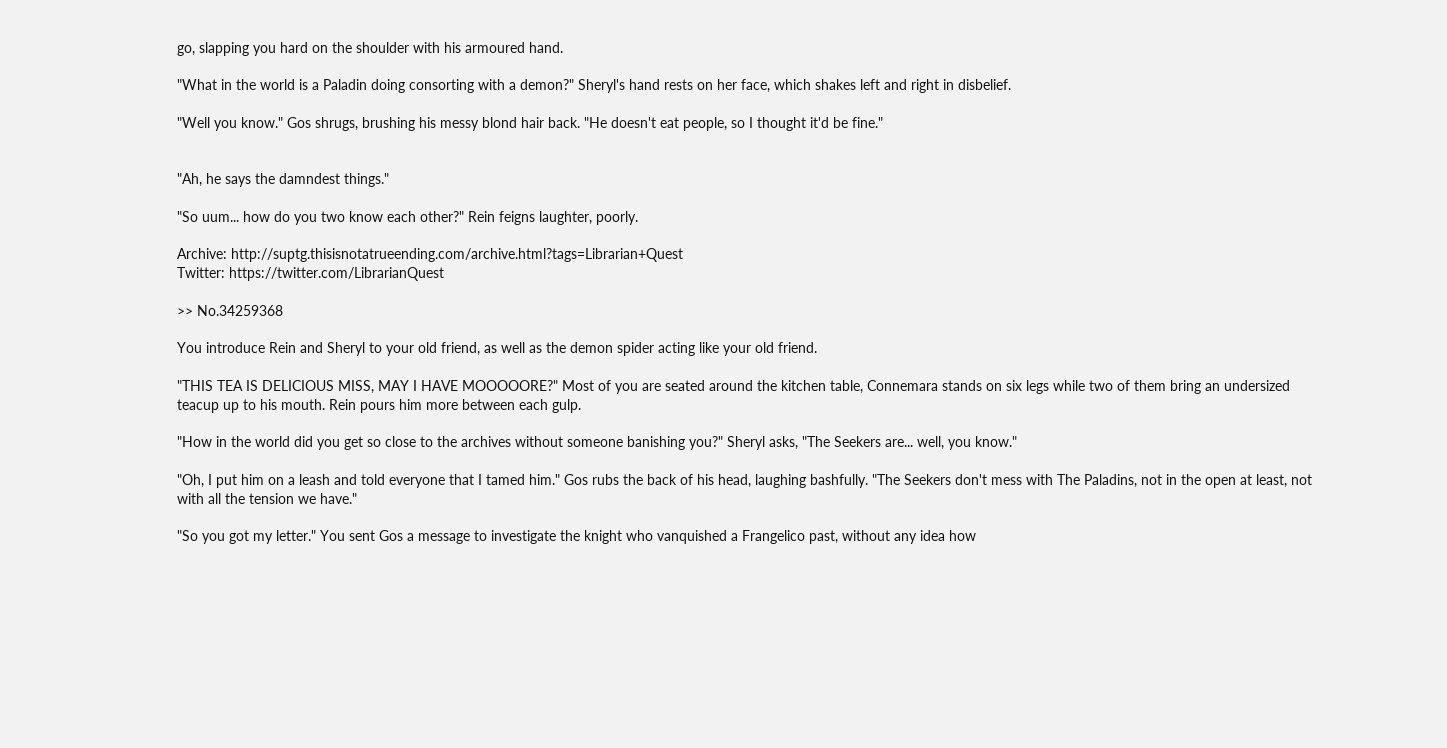go, slapping you hard on the shoulder with his armoured hand.

"What in the world is a Paladin doing consorting with a demon?" Sheryl's hand rests on her face, which shakes left and right in disbelief.

"Well you know." Gos shrugs, brushing his messy blond hair back. "He doesn't eat people, so I thought it'd be fine."


"Ah, he says the damndest things."

"So uum... how do you two know each other?" Rein feigns laughter, poorly.

Archive: http://suptg.thisisnotatrueending.com/archive.html?tags=Librarian+Quest
Twitter: https://twitter.com/LibrarianQuest

>> No.34259368

You introduce Rein and Sheryl to your old friend, as well as the demon spider acting like your old friend.

"THIS TEA IS DELICIOUS MISS, MAY I HAVE MOOOOORE?" Most of you are seated around the kitchen table, Connemara stands on six legs while two of them bring an undersized teacup up to his mouth. Rein pours him more between each gulp.

"How in the world did you get so close to the archives without someone banishing you?" Sheryl asks, "The Seekers are... well, you know."

"Oh, I put him on a leash and told everyone that I tamed him." Gos rubs the back of his head, laughing bashfully. "The Seekers don't mess with The Paladins, not in the open at least, not with all the tension we have."

"So you got my letter." You sent Gos a message to investigate the knight who vanquished a Frangelico past, without any idea how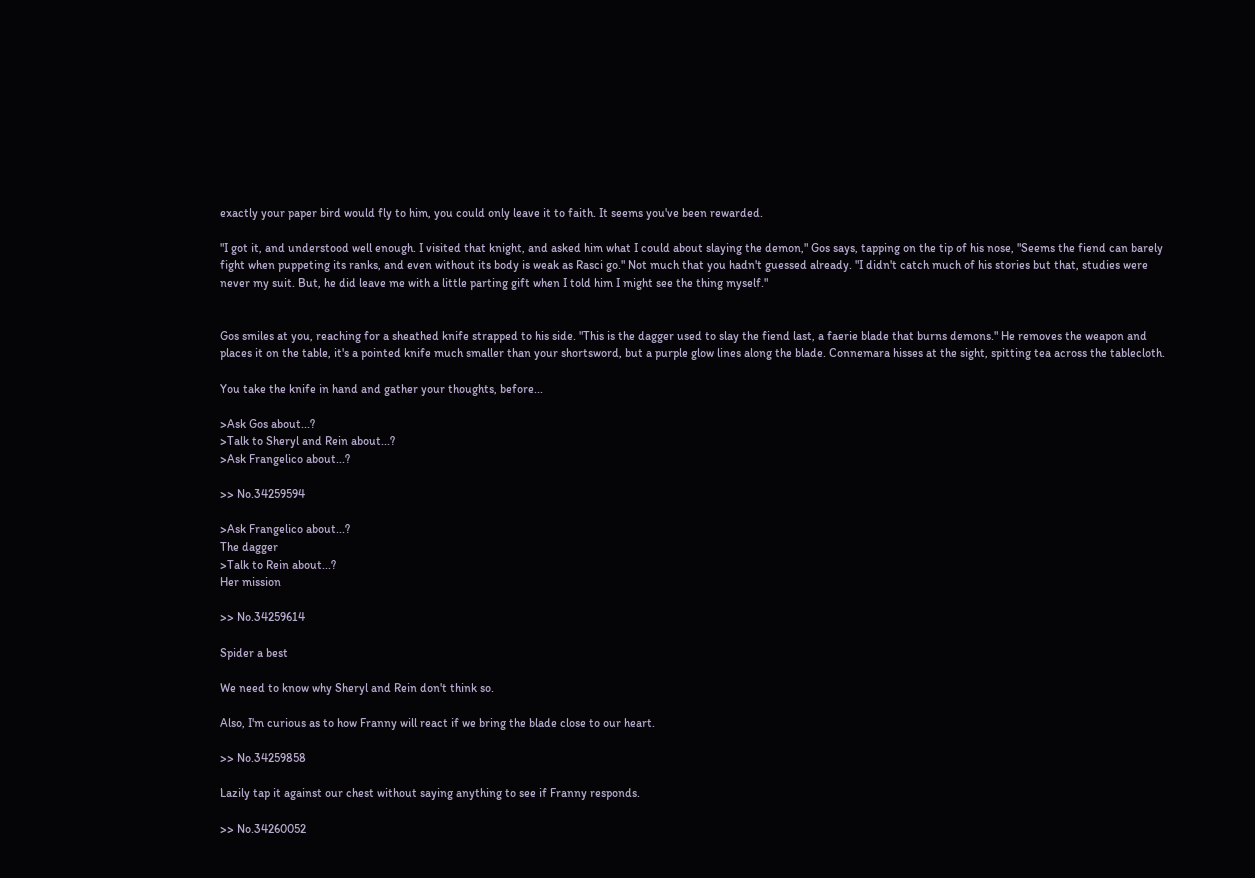exactly your paper bird would fly to him, you could only leave it to faith. It seems you've been rewarded.

"I got it, and understood well enough. I visited that knight, and asked him what I could about slaying the demon," Gos says, tapping on the tip of his nose, "Seems the fiend can barely fight when puppeting its ranks, and even without its body is weak as Rasci go." Not much that you hadn't guessed already. "I didn't catch much of his stories but that, studies were never my suit. But, he did leave me with a little parting gift when I told him I might see the thing myself."


Gos smiles at you, reaching for a sheathed knife strapped to his side. "This is the dagger used to slay the fiend last, a faerie blade that burns demons." He removes the weapon and places it on the table, it's a pointed knife much smaller than your shortsword, but a purple glow lines along the blade. Connemara hisses at the sight, spitting tea across the tablecloth.

You take the knife in hand and gather your thoughts, before...

>Ask Gos about...?
>Talk to Sheryl and Rein about...?
>Ask Frangelico about...?

>> No.34259594

>Ask Frangelico about...?
The dagger
>Talk to Rein about...?
Her mission

>> No.34259614

Spider a best

We need to know why Sheryl and Rein don't think so.

Also, I'm curious as to how Franny will react if we bring the blade close to our heart.

>> No.34259858

Lazily tap it against our chest without saying anything to see if Franny responds.

>> No.34260052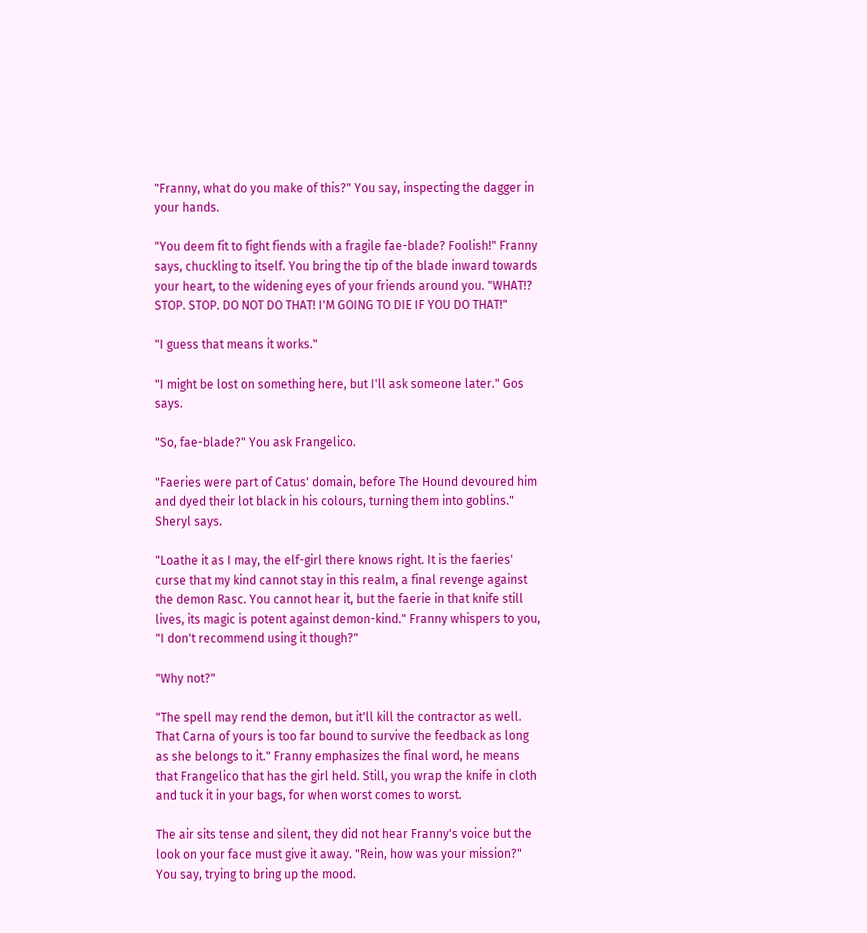"Franny, what do you make of this?" You say, inspecting the dagger in your hands.

"You deem fit to fight fiends with a fragile fae-blade? Foolish!" Franny says, chuckling to itself. You bring the tip of the blade inward towards your heart, to the widening eyes of your friends around you. "WHAT!? STOP. STOP. DO NOT DO THAT! I'M GOING TO DIE IF YOU DO THAT!"

"I guess that means it works."

"I might be lost on something here, but I'll ask someone later." Gos says.

"So, fae-blade?" You ask Frangelico.

"Faeries were part of Catus' domain, before The Hound devoured him and dyed their lot black in his colours, turning them into goblins." Sheryl says.

"Loathe it as I may, the elf-girl there knows right. It is the faeries' curse that my kind cannot stay in this realm, a final revenge against the demon Rasc. You cannot hear it, but the faerie in that knife still lives, its magic is potent against demon-kind." Franny whispers to you, "I don't recommend using it though?"

"Why not?"

"The spell may rend the demon, but it'll kill the contractor as well. That Carna of yours is too far bound to survive the feedback as long as she belongs to it." Franny emphasizes the final word, he means that Frangelico that has the girl held. Still, you wrap the knife in cloth and tuck it in your bags, for when worst comes to worst.

The air sits tense and silent, they did not hear Franny's voice but the look on your face must give it away. "Rein, how was your mission?" You say, trying to bring up the mood.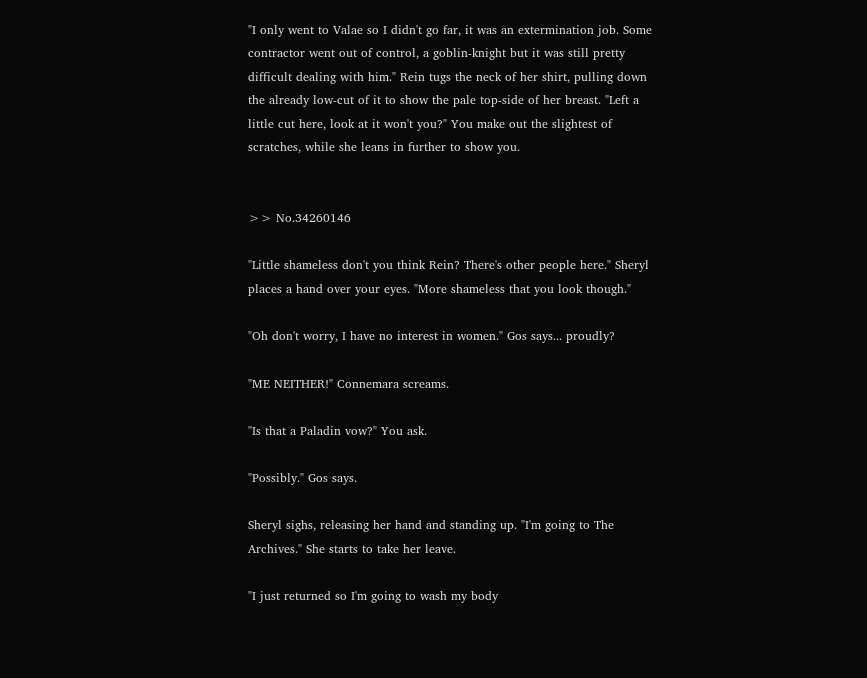"I only went to Valae so I didn't go far, it was an extermination job. Some contractor went out of control, a goblin-knight but it was still pretty difficult dealing with him." Rein tugs the neck of her shirt, pulling down the already low-cut of it to show the pale top-side of her breast. "Left a little cut here, look at it won't you?" You make out the slightest of scratches, while she leans in further to show you.


>> No.34260146

"Little shameless don't you think Rein? There's other people here." Sheryl places a hand over your eyes. "More shameless that you look though."

"Oh don't worry, I have no interest in women." Gos says... proudly?

"ME NEITHER!" Connemara screams.

"Is that a Paladin vow?" You ask.

"Possibly." Gos says.

Sheryl sighs, releasing her hand and standing up. "I'm going to The Archives." She starts to take her leave.

"I just returned so I'm going to wash my body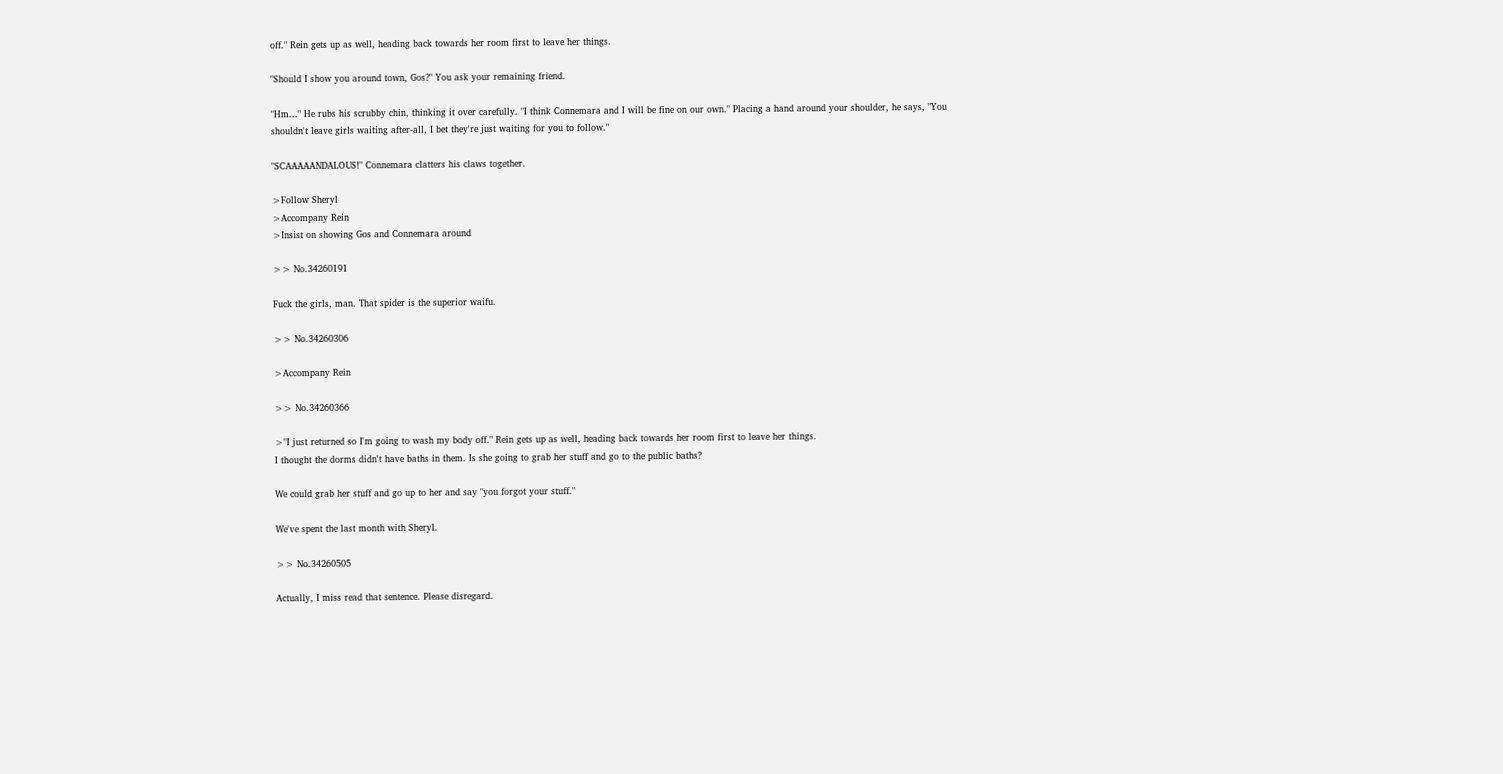off." Rein gets up as well, heading back towards her room first to leave her things.

"Should I show you around town, Gos?" You ask your remaining friend.

"Hm..." He rubs his scrubby chin, thinking it over carefully. "I think Connemara and I will be fine on our own." Placing a hand around your shoulder, he says, "You shouldn't leave girls waiting after-all, I bet they're just waiting for you to follow."

"SCAAAAANDALOUS!" Connemara clatters his claws together.

>Follow Sheryl
>Accompany Rein
>Insist on showing Gos and Connemara around

>> No.34260191

Fuck the girls, man. That spider is the superior waifu.

>> No.34260306

>Accompany Rein

>> No.34260366

>"I just returned so I'm going to wash my body off." Rein gets up as well, heading back towards her room first to leave her things.
I thought the dorms didn't have baths in them. Is she going to grab her stuff and go to the public baths?

We could grab her stuff and go up to her and say "you forgot your stuff."

We've spent the last month with Sheryl.

>> No.34260505

Actually, I miss read that sentence. Please disregard.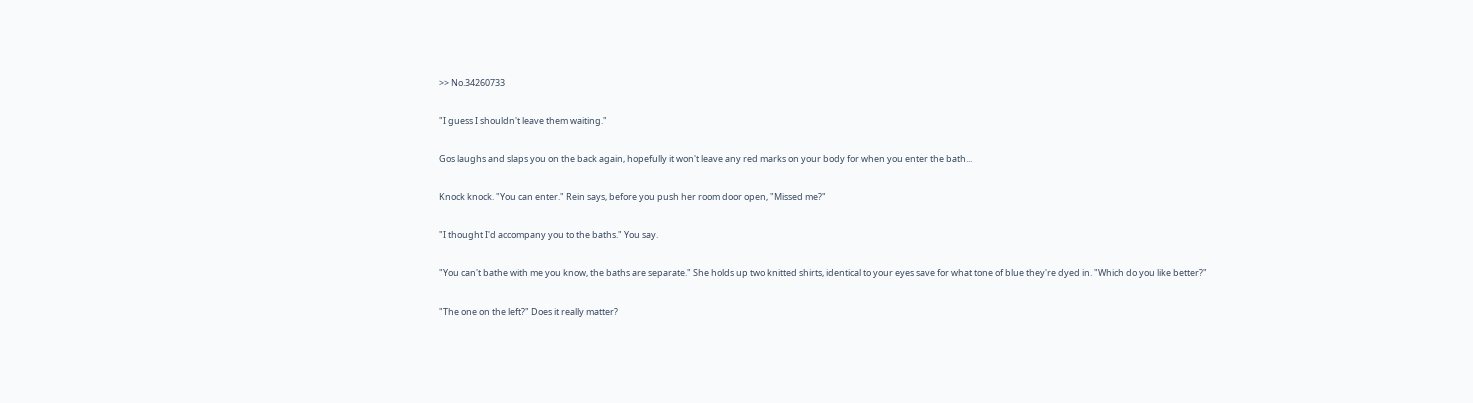>> No.34260733

"I guess I shouldn't leave them waiting."

Gos laughs and slaps you on the back again, hopefully it won't leave any red marks on your body for when you enter the bath...

Knock knock. "You can enter." Rein says, before you push her room door open, "Missed me?"

"I thought I'd accompany you to the baths." You say.

"You can't bathe with me you know, the baths are separate." She holds up two knitted shirts, identical to your eyes save for what tone of blue they're dyed in. "Which do you like better?"

"The one on the left?" Does it really matter?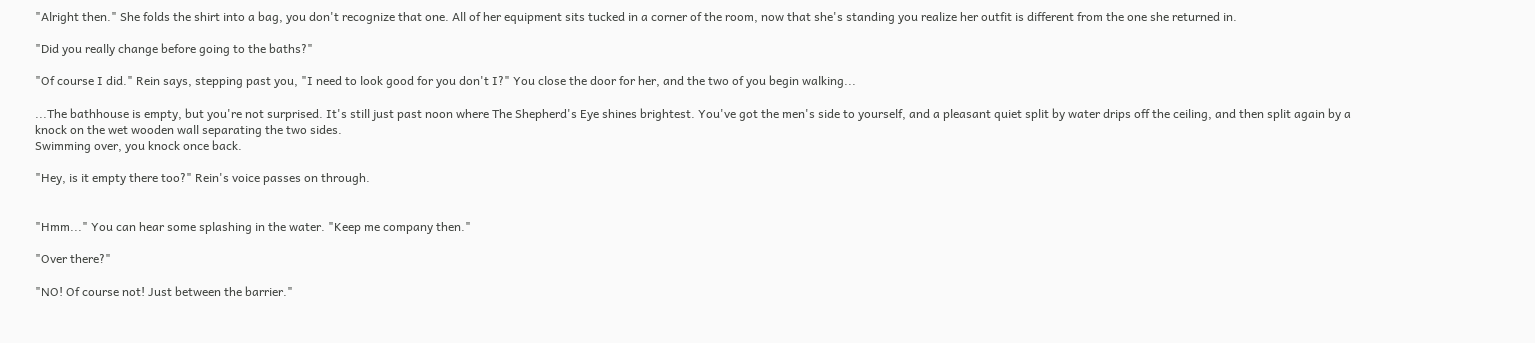"Alright then." She folds the shirt into a bag, you don't recognize that one. All of her equipment sits tucked in a corner of the room, now that she's standing you realize her outfit is different from the one she returned in.

"Did you really change before going to the baths?"

"Of course I did." Rein says, stepping past you, "I need to look good for you don't I?" You close the door for her, and the two of you begin walking...

...The bathhouse is empty, but you're not surprised. It's still just past noon where The Shepherd's Eye shines brightest. You've got the men's side to yourself, and a pleasant quiet split by water drips off the ceiling, and then split again by a knock on the wet wooden wall separating the two sides.
Swimming over, you knock once back.

"Hey, is it empty there too?" Rein's voice passes on through.


"Hmm..." You can hear some splashing in the water. "Keep me company then."

"Over there?"

"NO! Of course not! Just between the barrier."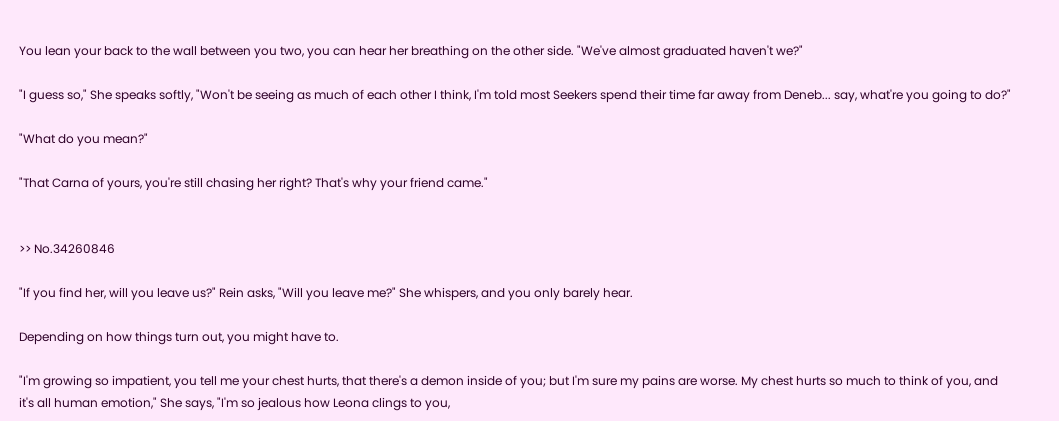You lean your back to the wall between you two, you can hear her breathing on the other side. "We've almost graduated haven't we?"

"I guess so," She speaks softly, "Won't be seeing as much of each other I think, I'm told most Seekers spend their time far away from Deneb... say, what're you going to do?"

"What do you mean?"

"That Carna of yours, you're still chasing her right? That's why your friend came."


>> No.34260846

"If you find her, will you leave us?" Rein asks, "Will you leave me?" She whispers, and you only barely hear.

Depending on how things turn out, you might have to.

"I'm growing so impatient, you tell me your chest hurts, that there's a demon inside of you; but I'm sure my pains are worse. My chest hurts so much to think of you, and it's all human emotion," She says, "I'm so jealous how Leona clings to you,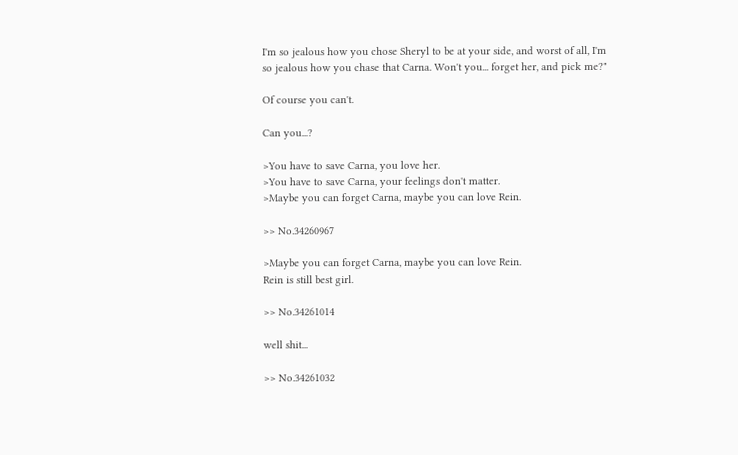I'm so jealous how you chose Sheryl to be at your side, and worst of all, I'm so jealous how you chase that Carna. Won't you... forget her, and pick me?"

Of course you can't.

Can you...?

>You have to save Carna, you love her.
>You have to save Carna, your feelings don't matter.
>Maybe you can forget Carna, maybe you can love Rein.

>> No.34260967

>Maybe you can forget Carna, maybe you can love Rein.
Rein is still best girl.

>> No.34261014

well shit...

>> No.34261032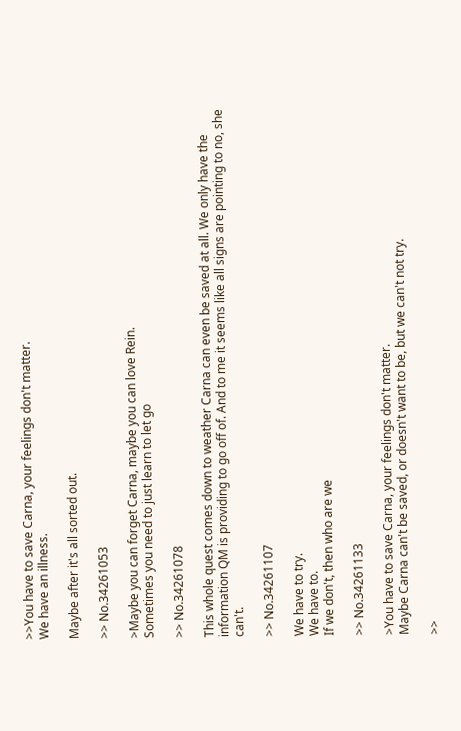>>You have to save Carna, your feelings don't matter.
We have an illness.

Maybe after it's all sorted out.

>> No.34261053

>Maybe you can forget Carna, maybe you can love Rein.
Sometimes you need to just learn to let go

>> No.34261078

This whole quest comes down to weather Carna can even be saved at all. We only have the information QM is providing to go off of. And to me it seems like all signs are pointing to no, she can't.

>> No.34261107

We have to try.
We have to.
If we don't, then who are we

>> No.34261133

>You have to save Carna, your feelings don't matter.
Maybe Carna can't be saved, or doesn't want to be, but we can't not try.

>>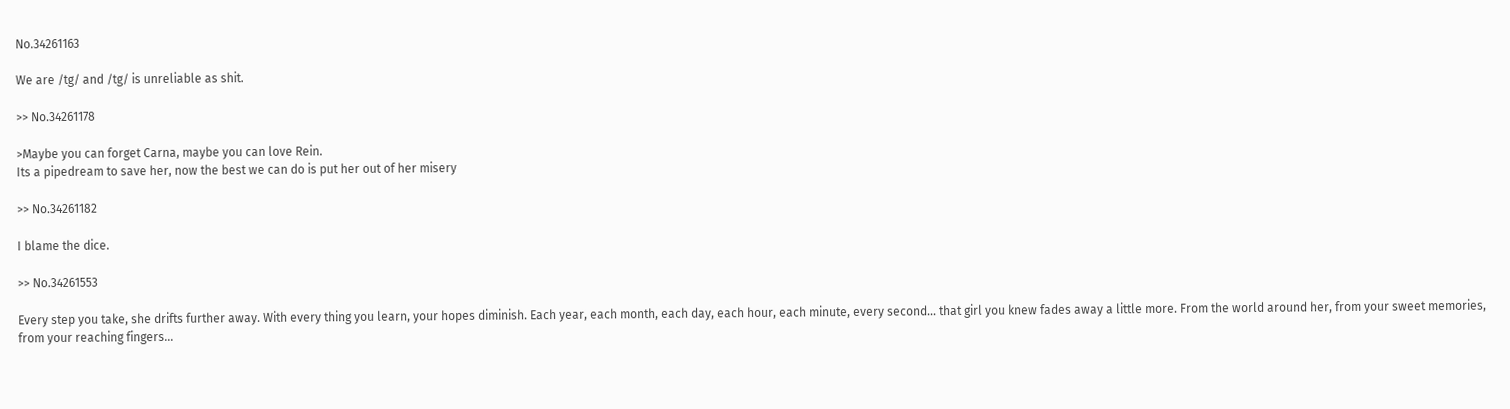No.34261163

We are /tg/ and /tg/ is unreliable as shit.

>> No.34261178

>Maybe you can forget Carna, maybe you can love Rein.
Its a pipedream to save her, now the best we can do is put her out of her misery

>> No.34261182

I blame the dice.

>> No.34261553

Every step you take, she drifts further away. With every thing you learn, your hopes diminish. Each year, each month, each day, each hour, each minute, every second... that girl you knew fades away a little more. From the world around her, from your sweet memories, from your reaching fingers...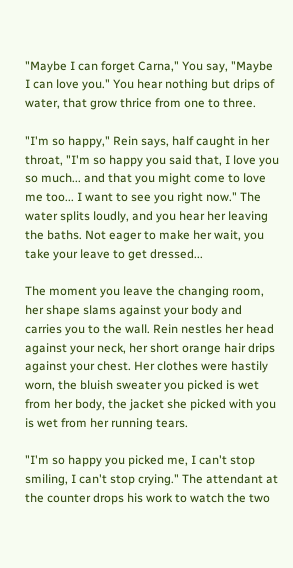"Maybe I can forget Carna," You say, "Maybe I can love you." You hear nothing but drips of water, that grow thrice from one to three.

"I'm so happy," Rein says, half caught in her throat, "I'm so happy you said that, I love you so much... and that you might come to love me too... I want to see you right now." The water splits loudly, and you hear her leaving the baths. Not eager to make her wait, you take your leave to get dressed...

The moment you leave the changing room, her shape slams against your body and carries you to the wall. Rein nestles her head against your neck, her short orange hair drips against your chest. Her clothes were hastily worn, the bluish sweater you picked is wet from her body, the jacket she picked with you is wet from her running tears.

"I'm so happy you picked me, I can't stop smiling, I can't stop crying." The attendant at the counter drops his work to watch the two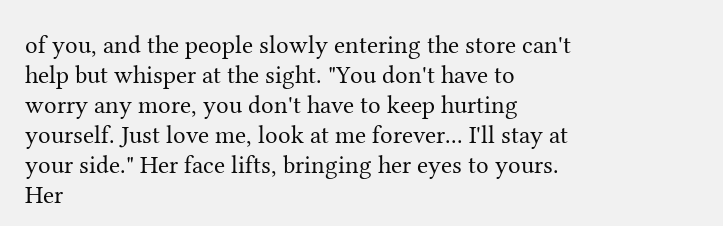of you, and the people slowly entering the store can't help but whisper at the sight. "You don't have to worry any more, you don't have to keep hurting yourself. Just love me, look at me forever... I'll stay at your side." Her face lifts, bringing her eyes to yours. Her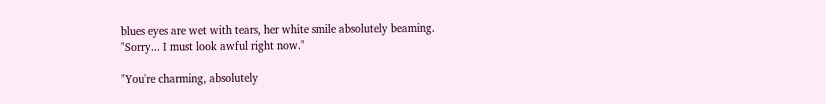blues eyes are wet with tears, her white smile absolutely beaming. "Sorry... I must look awful right now."

"You're charming, absolutely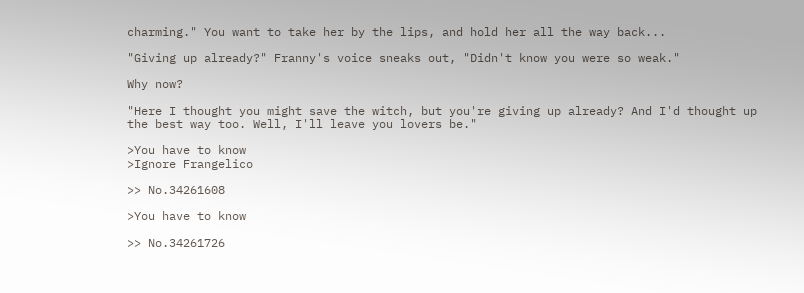charming." You want to take her by the lips, and hold her all the way back...

"Giving up already?" Franny's voice sneaks out, "Didn't know you were so weak."

Why now?

"Here I thought you might save the witch, but you're giving up already? And I'd thought up the best way too. Well, I'll leave you lovers be."

>You have to know
>Ignore Frangelico

>> No.34261608

>You have to know

>> No.34261726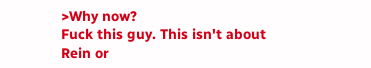>Why now?
Fuck this guy. This isn't about Rein or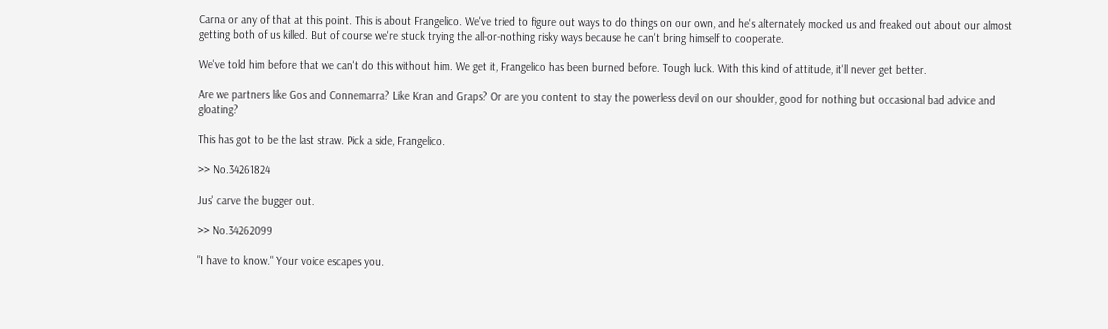Carna or any of that at this point. This is about Frangelico. We've tried to figure out ways to do things on our own, and he's alternately mocked us and freaked out about our almost getting both of us killed. But of course we're stuck trying the all-or-nothing risky ways because he can't bring himself to cooperate.

We've told him before that we can't do this without him. We get it, Frangelico has been burned before. Tough luck. With this kind of attitude, it'll never get better.

Are we partners like Gos and Connemarra? Like Kran and Graps? Or are you content to stay the powerless devil on our shoulder, good for nothing but occasional bad advice and gloating?

This has got to be the last straw. Pick a side, Frangelico.

>> No.34261824

Jus' carve the bugger out.

>> No.34262099

"I have to know." Your voice escapes you.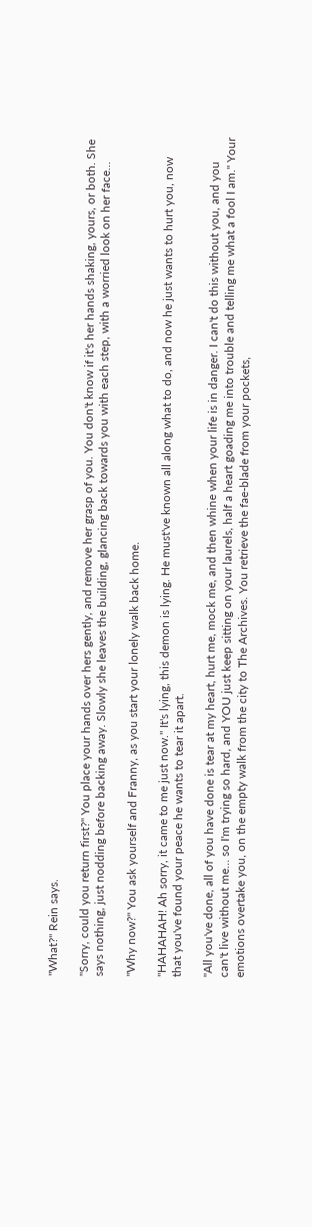"What?" Rein says.

"Sorry, could you return first?" You place your hands over hers gently, and remove her grasp of you. You don't know if it's her hands shaking, yours, or both. She says nothing, just nodding before backing away. Slowly she leaves the building, glancing back towards you with each step, with a worried look on her face...

"Why now?" You ask yourself and Franny, as you start your lonely walk back home.

"HAHAHAH! Ah sorry, it came to me just now." It's lying, this demon is lying. He must've known all along what to do, and now he just wants to hurt you, now that you've found your peace he wants to tear it apart.

"All you've done, all of you have done is tear at my heart, hurt me, mock me, and then whine when your life is in danger. I can't do this without you, and you can't live without me... so I'm trying so hard, and YOU just keep sitting on your laurels, half a heart goading me into trouble and telling me what a fool I am." Your emotions overtake you, on the empty walk from the city to The Archives. You retrieve the fae-blade from your pockets,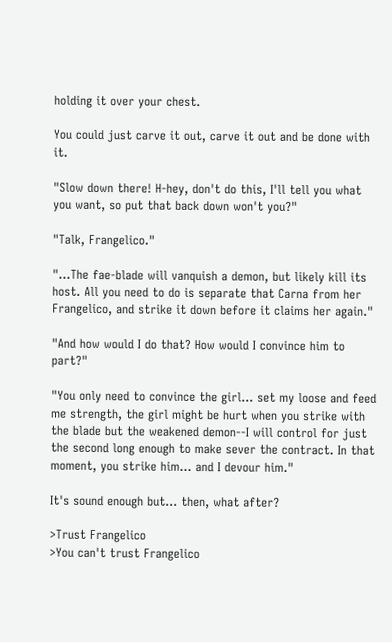holding it over your chest.

You could just carve it out, carve it out and be done with it.

"Slow down there! H-hey, don't do this, I'll tell you what you want, so put that back down won't you?"

"Talk, Frangelico."

"...The fae-blade will vanquish a demon, but likely kill its host. All you need to do is separate that Carna from her Frangelico, and strike it down before it claims her again."

"And how would I do that? How would I convince him to part?"

"You only need to convince the girl... set my loose and feed me strength, the girl might be hurt when you strike with the blade but the weakened demon--I will control for just the second long enough to make sever the contract. In that moment, you strike him... and I devour him."

It's sound enough but... then, what after?

>Trust Frangelico
>You can't trust Frangelico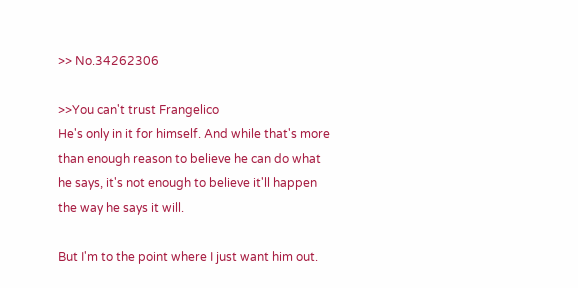>> No.34262306

>>You can't trust Frangelico
He's only in it for himself. And while that's more than enough reason to believe he can do what he says, it's not enough to believe it'll happen the way he says it will.

But I'm to the point where I just want him out.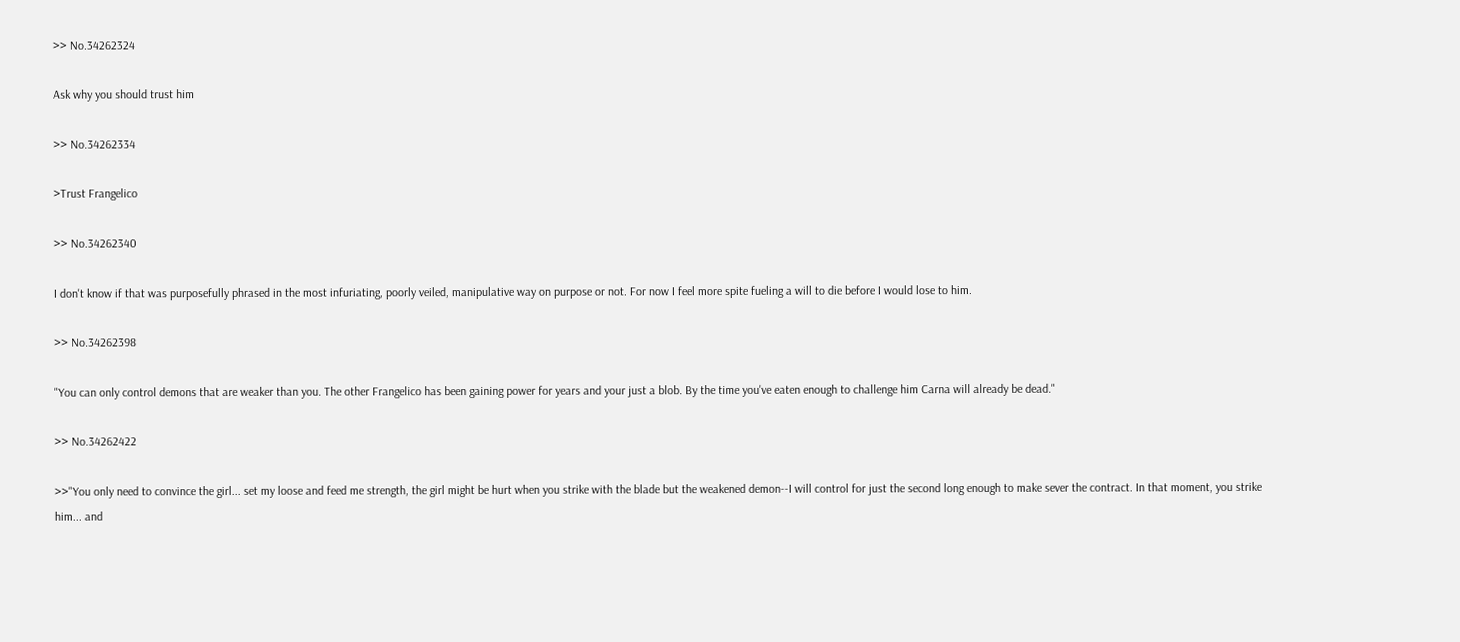>> No.34262324

Ask why you should trust him

>> No.34262334

>Trust Frangelico

>> No.34262340

I don't know if that was purposefully phrased in the most infuriating, poorly veiled, manipulative way on purpose or not. For now I feel more spite fueling a will to die before I would lose to him.

>> No.34262398

"You can only control demons that are weaker than you. The other Frangelico has been gaining power for years and your just a blob. By the time you've eaten enough to challenge him Carna will already be dead."

>> No.34262422

>>"You only need to convince the girl... set my loose and feed me strength, the girl might be hurt when you strike with the blade but the weakened demon--I will control for just the second long enough to make sever the contract. In that moment, you strike him... and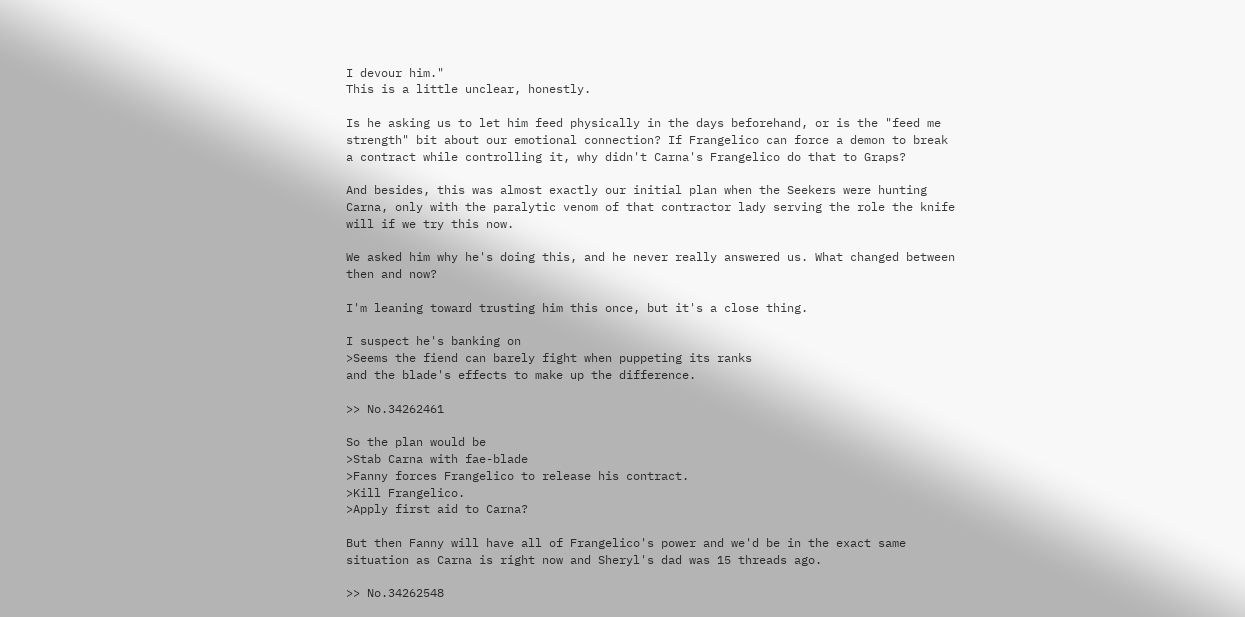I devour him."
This is a little unclear, honestly.

Is he asking us to let him feed physically in the days beforehand, or is the "feed me strength" bit about our emotional connection? If Frangelico can force a demon to break a contract while controlling it, why didn't Carna's Frangelico do that to Graps?

And besides, this was almost exactly our initial plan when the Seekers were hunting Carna, only with the paralytic venom of that contractor lady serving the role the knife will if we try this now.

We asked him why he's doing this, and he never really answered us. What changed between then and now?

I'm leaning toward trusting him this once, but it's a close thing.

I suspect he's banking on
>Seems the fiend can barely fight when puppeting its ranks
and the blade's effects to make up the difference.

>> No.34262461

So the plan would be
>Stab Carna with fae-blade
>Fanny forces Frangelico to release his contract.
>Kill Frangelico.
>Apply first aid to Carna?

But then Fanny will have all of Frangelico's power and we'd be in the exact same situation as Carna is right now and Sheryl's dad was 15 threads ago.

>> No.34262548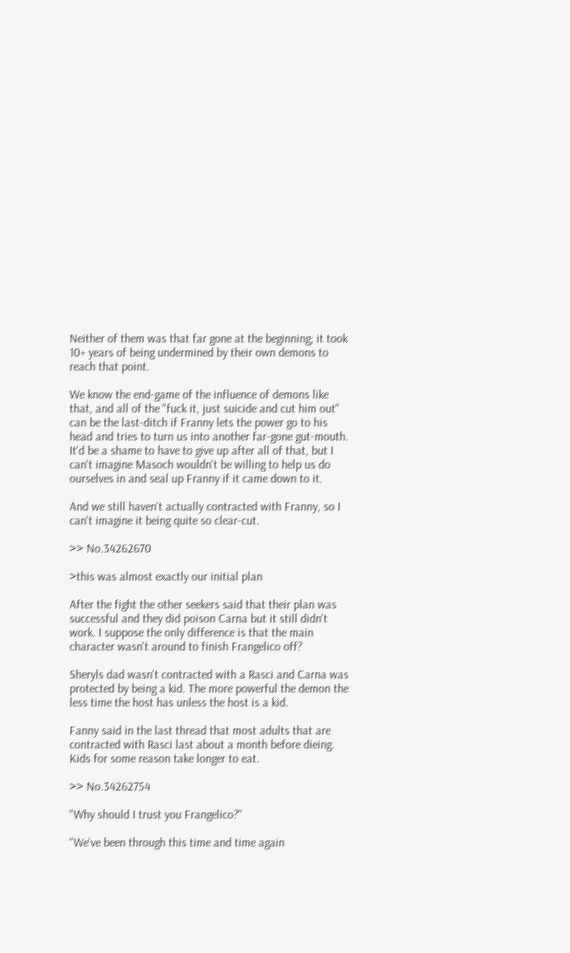Neither of them was that far gone at the beginning; it took 10+ years of being undermined by their own demons to reach that point.

We know the end-game of the influence of demons like that, and all of the "fuck it, just suicide and cut him out" can be the last-ditch if Franny lets the power go to his head and tries to turn us into another far-gone gut-mouth. It'd be a shame to have to give up after all of that, but I can't imagine Masoch wouldn't be willing to help us do ourselves in and seal up Franny if it came down to it.

And we still haven't actually contracted with Franny, so I can't imagine it being quite so clear-cut.

>> No.34262670

>this was almost exactly our initial plan

After the fight the other seekers said that their plan was successful and they did poison Carna but it still didn't work. I suppose the only difference is that the main character wasn't around to finish Frangelico off?

Sheryls dad wasn't contracted with a Rasci and Carna was protected by being a kid. The more powerful the demon the less time the host has unless the host is a kid.

Fanny said in the last thread that most adults that are contracted with Rasci last about a month before dieing. Kids for some reason take longer to eat.

>> No.34262754

"Why should I trust you Frangelico?"

"We've been through this time and time again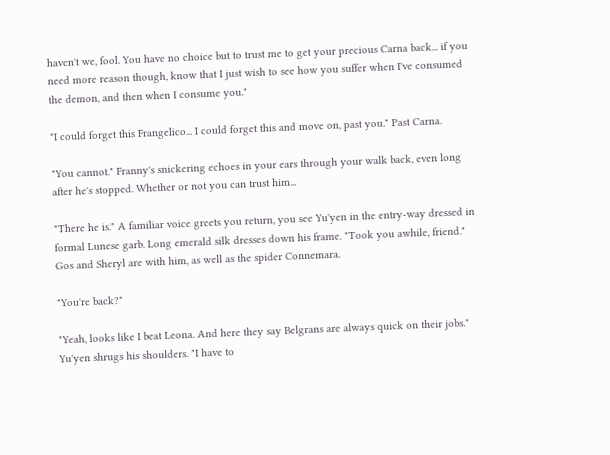haven't we, fool. You have no choice but to trust me to get your precious Carna back... if you need more reason though, know that I just wish to see how you suffer when I've consumed the demon, and then when I consume you."

"I could forget this Frangelico... I could forget this and move on, past you." Past Carna.

"You cannot." Franny's snickering echoes in your ears through your walk back, even long after he's stopped. Whether or not you can trust him...

"There he is." A familiar voice greets you return, you see Yu'yen in the entry-way dressed in formal Lunese garb. Long emerald silk dresses down his frame. "Took you awhile, friend." Gos and Sheryl are with him, as well as the spider Connemara.

"You're back?"

"Yeah, looks like I beat Leona. And here they say Belgrans are always quick on their jobs." Yu'yen shrugs his shoulders. "I have to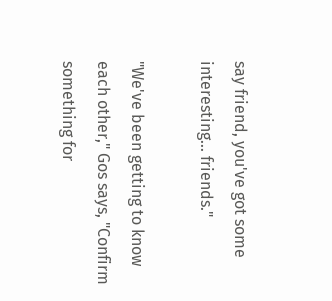say friend, you've got some interesting... friends."

"We've been getting to know each other," Gos says, "Confirm something for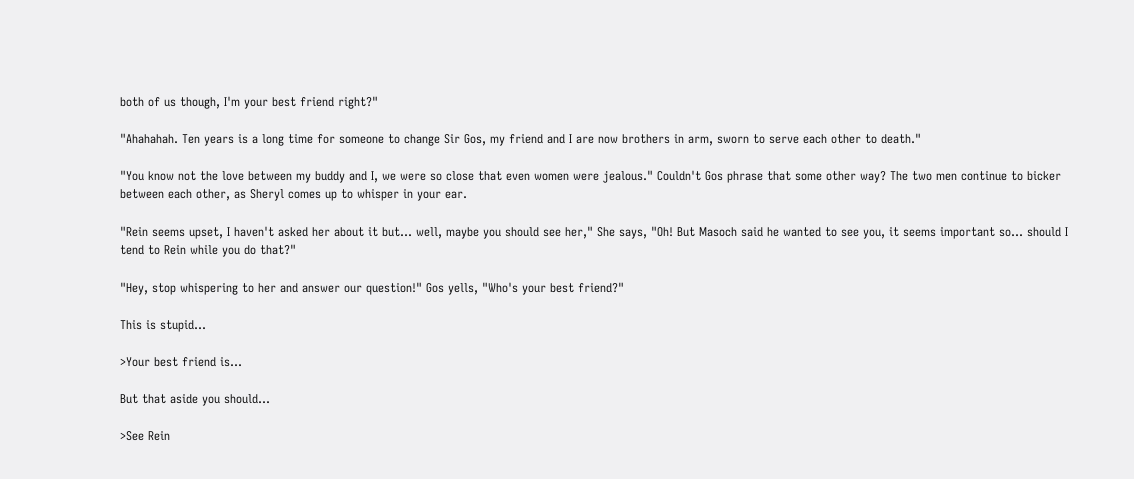both of us though, I'm your best friend right?"

"Ahahahah. Ten years is a long time for someone to change Sir Gos, my friend and I are now brothers in arm, sworn to serve each other to death."

"You know not the love between my buddy and I, we were so close that even women were jealous." Couldn't Gos phrase that some other way? The two men continue to bicker between each other, as Sheryl comes up to whisper in your ear.

"Rein seems upset, I haven't asked her about it but... well, maybe you should see her," She says, "Oh! But Masoch said he wanted to see you, it seems important so... should I tend to Rein while you do that?"

"Hey, stop whispering to her and answer our question!" Gos yells, "Who's your best friend?"

This is stupid...

>Your best friend is...

But that aside you should...

>See Rein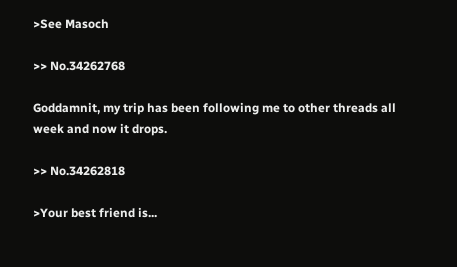>See Masoch

>> No.34262768

Goddamnit, my trip has been following me to other threads all week and now it drops.

>> No.34262818

>Your best friend is...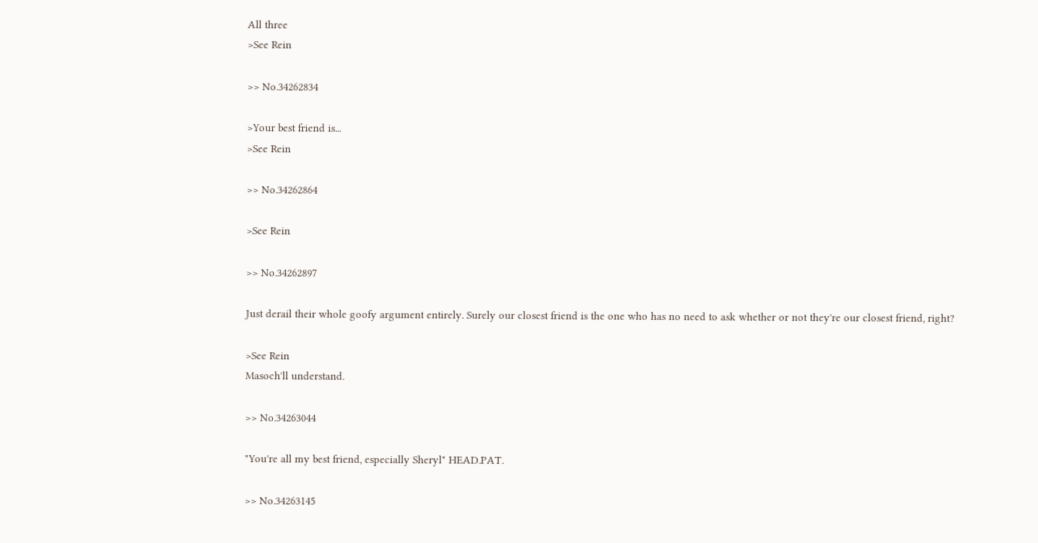All three
>See Rein

>> No.34262834

>Your best friend is...
>See Rein

>> No.34262864

>See Rein

>> No.34262897

Just derail their whole goofy argument entirely. Surely our closest friend is the one who has no need to ask whether or not they're our closest friend, right?

>See Rein
Masoch'll understand.

>> No.34263044

"You're all my best friend, especially Sheryl" HEAD.PAT.

>> No.34263145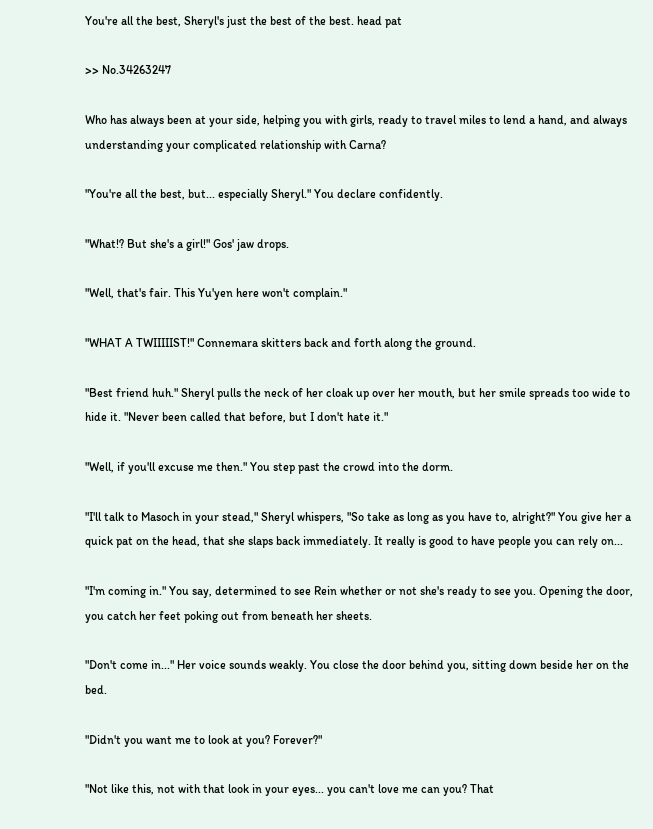You're all the best, Sheryl's just the best of the best. head pat

>> No.34263247

Who has always been at your side, helping you with girls, ready to travel miles to lend a hand, and always understanding your complicated relationship with Carna?

"You're all the best, but... especially Sheryl." You declare confidently.

"What!? But she's a girl!" Gos' jaw drops.

"Well, that's fair. This Yu'yen here won't complain."

"WHAT A TWIIIIIST!" Connemara skitters back and forth along the ground.

"Best friend huh." Sheryl pulls the neck of her cloak up over her mouth, but her smile spreads too wide to hide it. "Never been called that before, but I don't hate it."

"Well, if you'll excuse me then." You step past the crowd into the dorm.

"I'll talk to Masoch in your stead," Sheryl whispers, "So take as long as you have to, alright?" You give her a quick pat on the head, that she slaps back immediately. It really is good to have people you can rely on...

"I'm coming in." You say, determined to see Rein whether or not she's ready to see you. Opening the door, you catch her feet poking out from beneath her sheets.

"Don't come in..." Her voice sounds weakly. You close the door behind you, sitting down beside her on the bed.

"Didn't you want me to look at you? Forever?"

"Not like this, not with that look in your eyes... you can't love me can you? That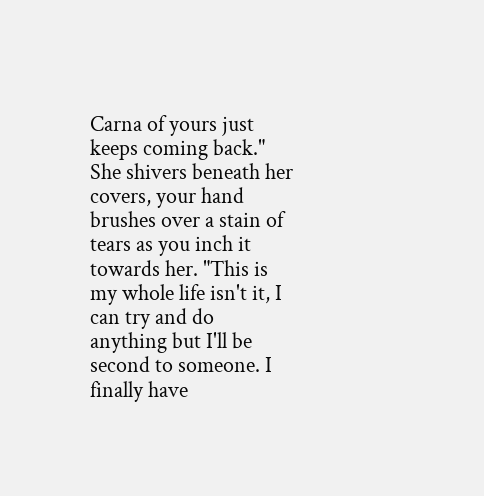Carna of yours just keeps coming back." She shivers beneath her covers, your hand brushes over a stain of tears as you inch it towards her. "This is my whole life isn't it, I can try and do anything but I'll be second to someone. I finally have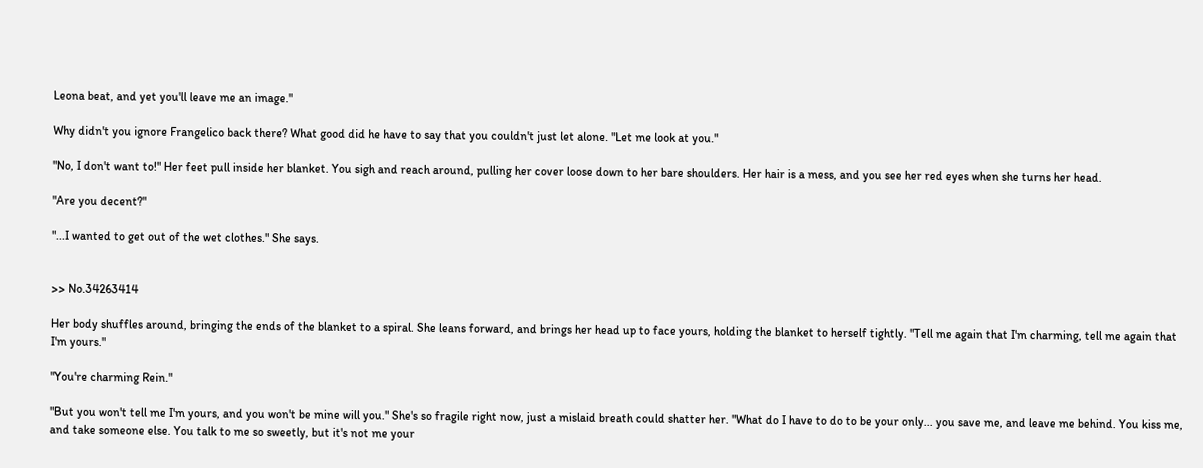Leona beat, and yet you'll leave me an image."

Why didn't you ignore Frangelico back there? What good did he have to say that you couldn't just let alone. "Let me look at you."

"No, I don't want to!" Her feet pull inside her blanket. You sigh and reach around, pulling her cover loose down to her bare shoulders. Her hair is a mess, and you see her red eyes when she turns her head.

"Are you decent?"

"...I wanted to get out of the wet clothes." She says.


>> No.34263414

Her body shuffles around, bringing the ends of the blanket to a spiral. She leans forward, and brings her head up to face yours, holding the blanket to herself tightly. "Tell me again that I'm charming, tell me again that I'm yours."

"You're charming Rein."

"But you won't tell me I'm yours, and you won't be mine will you." She's so fragile right now, just a mislaid breath could shatter her. "What do I have to do to be your only... you save me, and leave me behind. You kiss me, and take someone else. You talk to me so sweetly, but it's not me your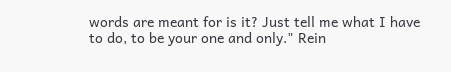words are meant for is it? Just tell me what I have to do, to be your one and only." Rein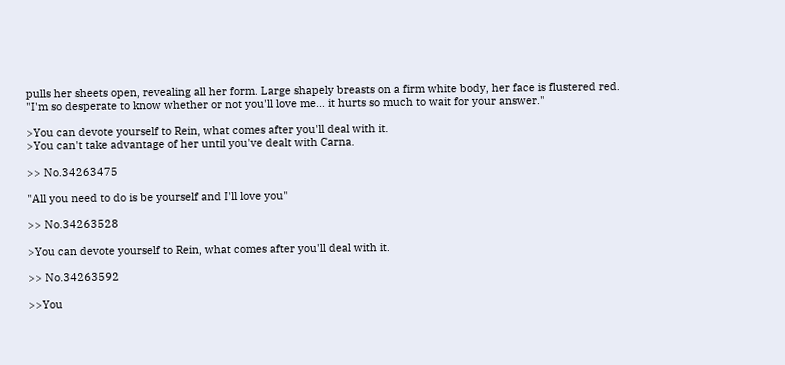pulls her sheets open, revealing all her form. Large shapely breasts on a firm white body, her face is flustered red. "I'm so desperate to know whether or not you'll love me... it hurts so much to wait for your answer."

>You can devote yourself to Rein, what comes after you'll deal with it.
>You can't take advantage of her until you've dealt with Carna.

>> No.34263475

"All you need to do is be yourself and I'll love you"

>> No.34263528

>You can devote yourself to Rein, what comes after you'll deal with it.

>> No.34263592

>>You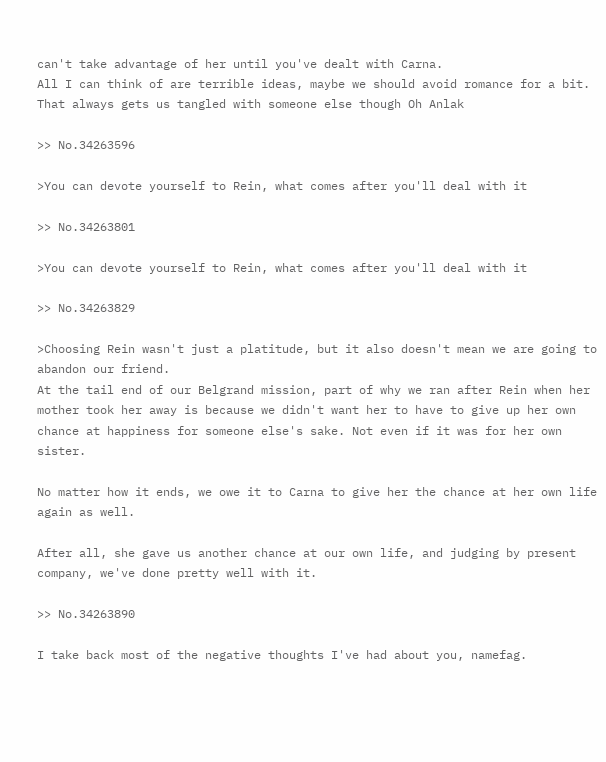can't take advantage of her until you've dealt with Carna.
All I can think of are terrible ideas, maybe we should avoid romance for a bit. That always gets us tangled with someone else though Oh Anlak

>> No.34263596

>You can devote yourself to Rein, what comes after you'll deal with it

>> No.34263801

>You can devote yourself to Rein, what comes after you'll deal with it

>> No.34263829

>Choosing Rein wasn't just a platitude, but it also doesn't mean we are going to abandon our friend.
At the tail end of our Belgrand mission, part of why we ran after Rein when her mother took her away is because we didn't want her to have to give up her own chance at happiness for someone else's sake. Not even if it was for her own sister.

No matter how it ends, we owe it to Carna to give her the chance at her own life again as well.

After all, she gave us another chance at our own life, and judging by present company, we've done pretty well with it.

>> No.34263890

I take back most of the negative thoughts I've had about you, namefag.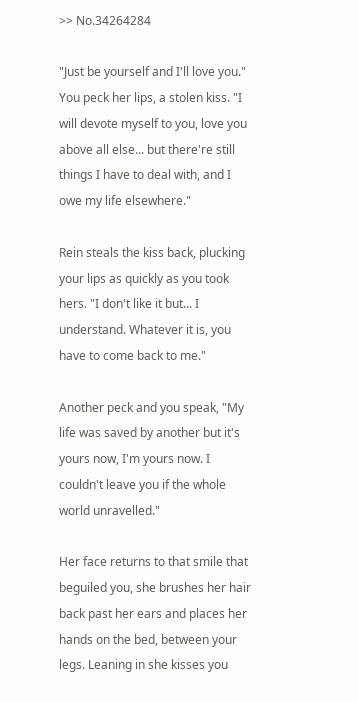>> No.34264284

"Just be yourself and I'll love you." You peck her lips, a stolen kiss. "I will devote myself to you, love you above all else... but there're still things I have to deal with, and I owe my life elsewhere."

Rein steals the kiss back, plucking your lips as quickly as you took hers. "I don't like it but... I understand. Whatever it is, you have to come back to me."

Another peck and you speak, "My life was saved by another but it's yours now, I'm yours now. I couldn't leave you if the whole world unravelled."

Her face returns to that smile that beguiled you, she brushes her hair back past her ears and places her hands on the bed, between your legs. Leaning in she kisses you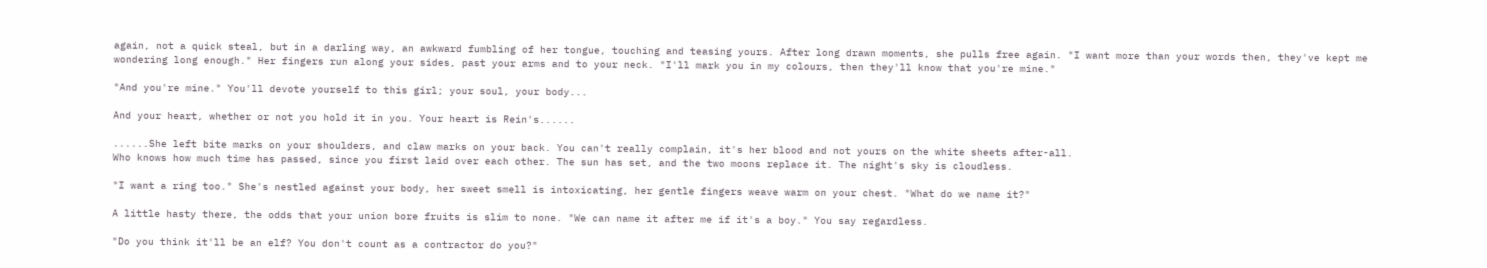again, not a quick steal, but in a darling way, an awkward fumbling of her tongue, touching and teasing yours. After long drawn moments, she pulls free again. "I want more than your words then, they've kept me wondering long enough." Her fingers run along your sides, past your arms and to your neck. "I'll mark you in my colours, then they'll know that you're mine."

"And you're mine." You'll devote yourself to this girl; your soul, your body...

And your heart, whether or not you hold it in you. Your heart is Rein's......

......She left bite marks on your shoulders, and claw marks on your back. You can't really complain, it's her blood and not yours on the white sheets after-all.
Who knows how much time has passed, since you first laid over each other. The sun has set, and the two moons replace it. The night's sky is cloudless.

"I want a ring too." She's nestled against your body, her sweet smell is intoxicating, her gentle fingers weave warm on your chest. "What do we name it?"

A little hasty there, the odds that your union bore fruits is slim to none. "We can name it after me if it's a boy." You say regardless.

"Do you think it'll be an elf? You don't count as a contractor do you?"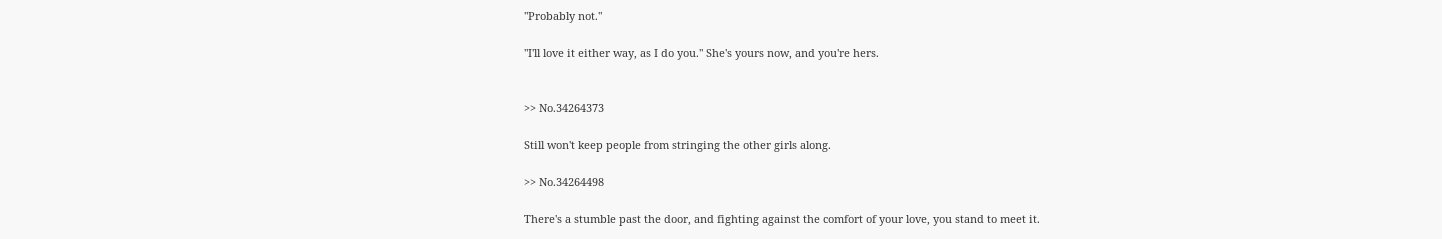"Probably not."

"I'll love it either way, as I do you." She's yours now, and you're hers.


>> No.34264373

Still won't keep people from stringing the other girls along.

>> No.34264498

There's a stumble past the door, and fighting against the comfort of your love, you stand to meet it.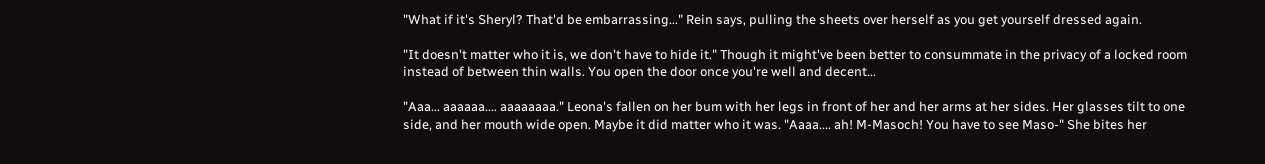"What if it's Sheryl? That'd be embarrassing..." Rein says, pulling the sheets over herself as you get yourself dressed again.

"It doesn't matter who it is, we don't have to hide it." Though it might've been better to consummate in the privacy of a locked room instead of between thin walls. You open the door once you're well and decent...

"Aaa... aaaaaa.... aaaaaaaa." Leona's fallen on her bum with her legs in front of her and her arms at her sides. Her glasses tilt to one side, and her mouth wide open. Maybe it did matter who it was. "Aaaa.... ah! M-Masoch! You have to see Maso-" She bites her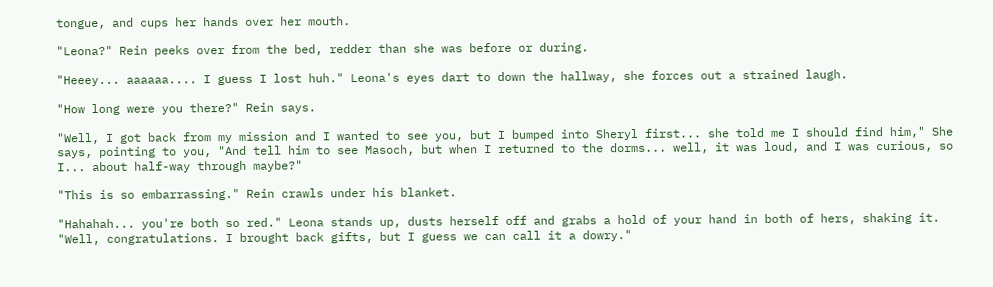tongue, and cups her hands over her mouth.

"Leona?" Rein peeks over from the bed, redder than she was before or during.

"Heeey... aaaaaa.... I guess I lost huh." Leona's eyes dart to down the hallway, she forces out a strained laugh.

"How long were you there?" Rein says.

"Well, I got back from my mission and I wanted to see you, but I bumped into Sheryl first... she told me I should find him," She says, pointing to you, "And tell him to see Masoch, but when I returned to the dorms... well, it was loud, and I was curious, so I... about half-way through maybe?"

"This is so embarrassing." Rein crawls under his blanket.

"Hahahah... you're both so red." Leona stands up, dusts herself off and grabs a hold of your hand in both of hers, shaking it. "Well, congratulations. I brought back gifts, but I guess we can call it a dowry."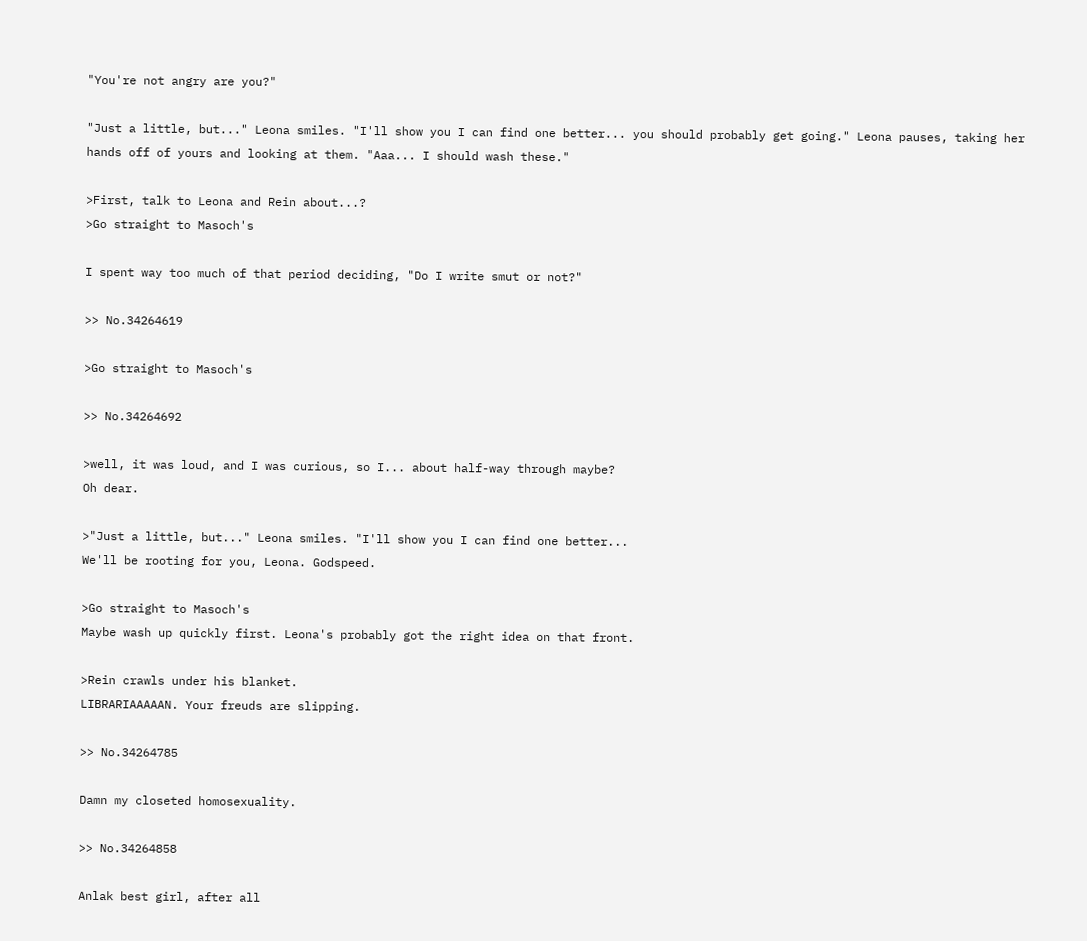"You're not angry are you?"

"Just a little, but..." Leona smiles. "I'll show you I can find one better... you should probably get going." Leona pauses, taking her hands off of yours and looking at them. "Aaa... I should wash these."

>First, talk to Leona and Rein about...?
>Go straight to Masoch's

I spent way too much of that period deciding, "Do I write smut or not?"

>> No.34264619

>Go straight to Masoch's

>> No.34264692

>well, it was loud, and I was curious, so I... about half-way through maybe?
Oh dear.

>"Just a little, but..." Leona smiles. "I'll show you I can find one better...
We'll be rooting for you, Leona. Godspeed.

>Go straight to Masoch's
Maybe wash up quickly first. Leona's probably got the right idea on that front.

>Rein crawls under his blanket.
LIBRARIAAAAAN. Your freuds are slipping.

>> No.34264785

Damn my closeted homosexuality.

>> No.34264858

Anlak best girl, after all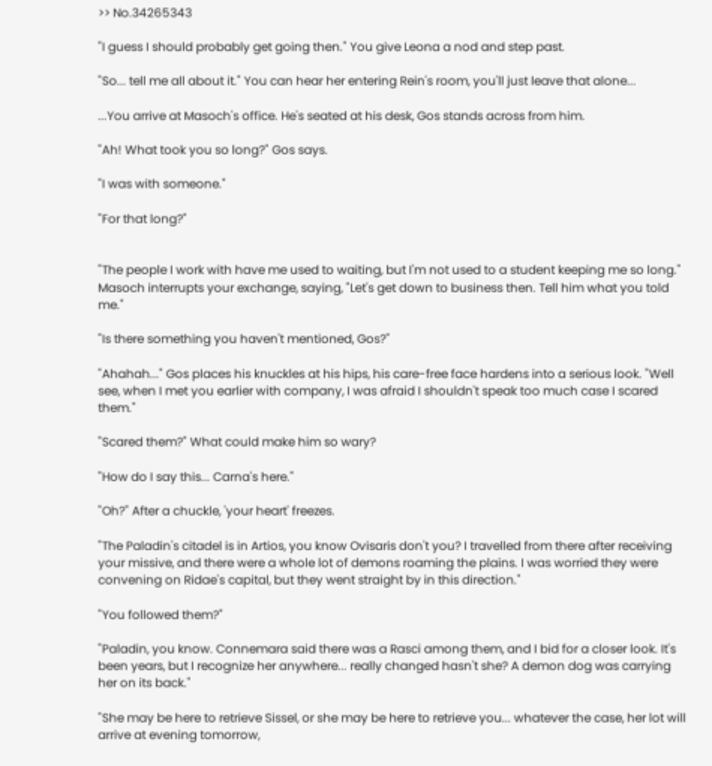>> No.34265343

"I guess I should probably get going then." You give Leona a nod and step past.

"So... tell me all about it." You can hear her entering Rein's room, you'll just leave that alone...

...You arrive at Masoch's office. He's seated at his desk, Gos stands across from him.

"Ah! What took you so long?" Gos says.

"I was with someone."

"For that long?"


"The people I work with have me used to waiting, but I'm not used to a student keeping me so long." Masoch interrupts your exchange, saying, "Let's get down to business then. Tell him what you told me."

"Is there something you haven't mentioned, Gos?"

"Ahahah..." Gos places his knuckles at his hips, his care-free face hardens into a serious look. "Well see, when I met you earlier with company, I was afraid I shouldn't speak too much case I scared them."

"Scared them?" What could make him so wary?

"How do I say this... Carna's here."

"Oh?" After a chuckle, 'your heart' freezes.

"The Paladin's citadel is in Artios, you know Ovisaris don't you? I travelled from there after receiving your missive, and there were a whole lot of demons roaming the plains. I was worried they were convening on Ridae's capital, but they went straight by in this direction."

"You followed them?"

"Paladin, you know. Connemara said there was a Rasci among them, and I bid for a closer look. It's been years, but I recognize her anywhere... really changed hasn't she? A demon dog was carrying her on its back."

"She may be here to retrieve Sissel, or she may be here to retrieve you... whatever the case, her lot will arrive at evening tomorrow,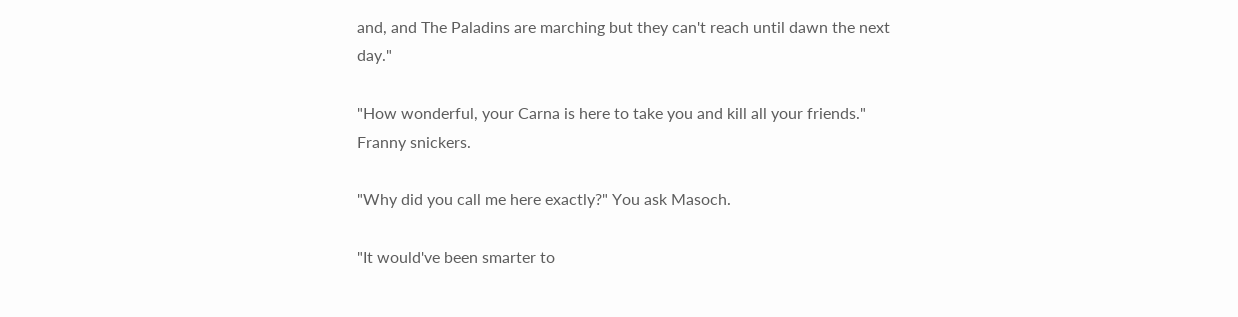and, and The Paladins are marching but they can't reach until dawn the next day."

"How wonderful, your Carna is here to take you and kill all your friends." Franny snickers.

"Why did you call me here exactly?" You ask Masoch.

"It would've been smarter to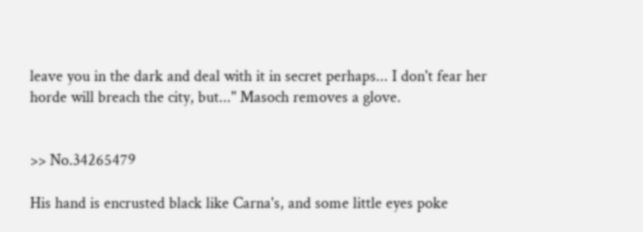leave you in the dark and deal with it in secret perhaps... I don't fear her horde will breach the city, but..." Masoch removes a glove.


>> No.34265479

His hand is encrusted black like Carna's, and some little eyes poke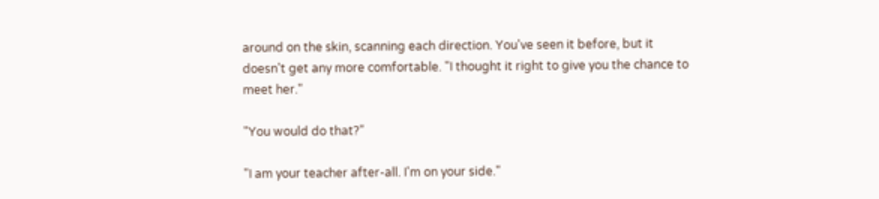around on the skin, scanning each direction. You've seen it before, but it doesn't get any more comfortable. "I thought it right to give you the chance to meet her."

"You would do that?"

"I am your teacher after-all. I'm on your side."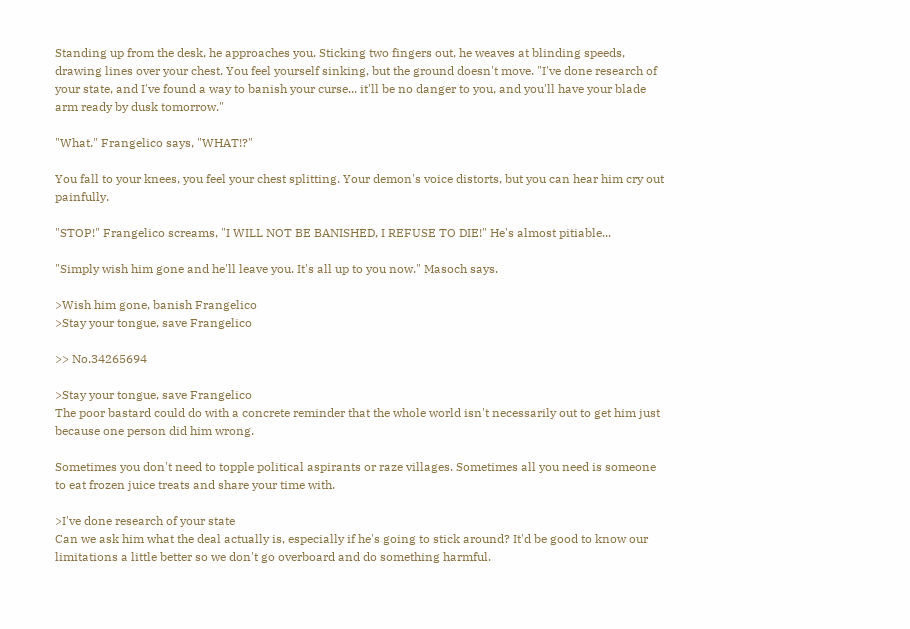Standing up from the desk, he approaches you. Sticking two fingers out, he weaves at blinding speeds, drawing lines over your chest. You feel yourself sinking, but the ground doesn't move. "I've done research of your state, and I've found a way to banish your curse... it'll be no danger to you, and you'll have your blade arm ready by dusk tomorrow."

"What." Frangelico says, "WHAT!?"

You fall to your knees, you feel your chest splitting. Your demon's voice distorts, but you can hear him cry out painfully.

"STOP!" Frangelico screams, "I WILL NOT BE BANISHED, I REFUSE TO DIE!" He's almost pitiable...

"Simply wish him gone and he'll leave you. It's all up to you now." Masoch says.

>Wish him gone, banish Frangelico
>Stay your tongue, save Frangelico

>> No.34265694

>Stay your tongue, save Frangelico
The poor bastard could do with a concrete reminder that the whole world isn't necessarily out to get him just because one person did him wrong.

Sometimes you don't need to topple political aspirants or raze villages. Sometimes all you need is someone to eat frozen juice treats and share your time with.

>I've done research of your state
Can we ask him what the deal actually is, especially if he's going to stick around? It'd be good to know our limitations a little better so we don't go overboard and do something harmful.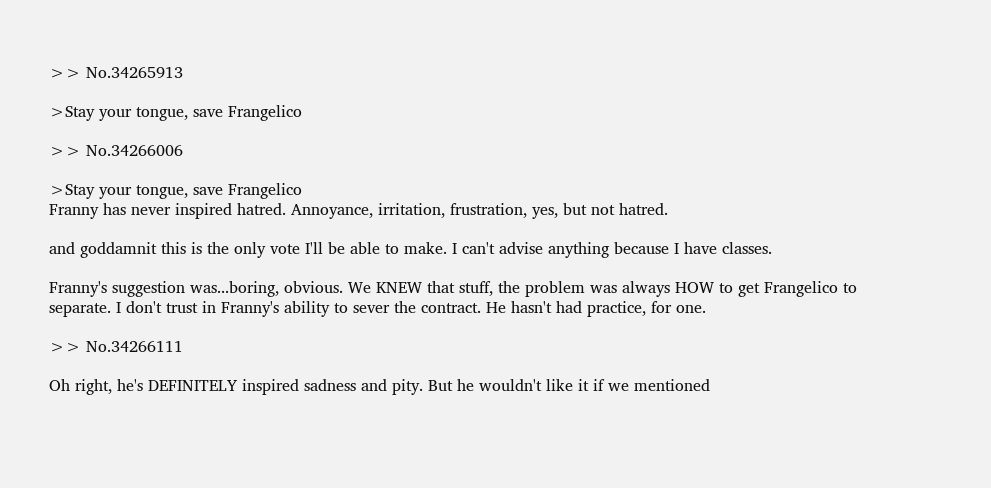>> No.34265913

>Stay your tongue, save Frangelico

>> No.34266006

>Stay your tongue, save Frangelico
Franny has never inspired hatred. Annoyance, irritation, frustration, yes, but not hatred.

and goddamnit this is the only vote I'll be able to make. I can't advise anything because I have classes.

Franny's suggestion was...boring, obvious. We KNEW that stuff, the problem was always HOW to get Frangelico to separate. I don't trust in Franny's ability to sever the contract. He hasn't had practice, for one.

>> No.34266111

Oh right, he's DEFINITELY inspired sadness and pity. But he wouldn't like it if we mentioned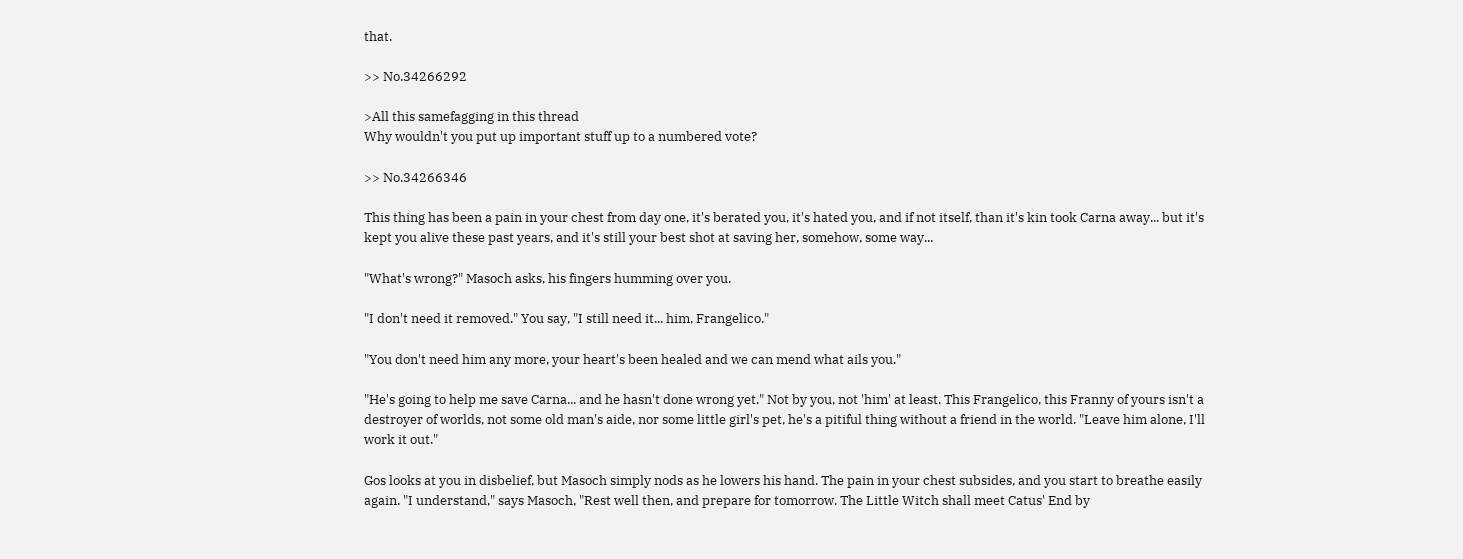that.

>> No.34266292

>All this samefagging in this thread
Why wouldn't you put up important stuff up to a numbered vote?

>> No.34266346

This thing has been a pain in your chest from day one, it's berated you, it's hated you, and if not itself, than it's kin took Carna away... but it's kept you alive these past years, and it's still your best shot at saving her, somehow, some way...

"What's wrong?" Masoch asks, his fingers humming over you.

"I don't need it removed." You say, "I still need it... him, Frangelico."

"You don't need him any more, your heart's been healed and we can mend what ails you."

"He's going to help me save Carna... and he hasn't done wrong yet." Not by you, not 'him' at least. This Frangelico, this Franny of yours isn't a destroyer of worlds, not some old man's aide, nor some little girl's pet, he's a pitiful thing without a friend in the world. "Leave him alone, I'll work it out."

Gos looks at you in disbelief, but Masoch simply nods as he lowers his hand. The pain in your chest subsides, and you start to breathe easily again. "I understand," says Masoch, "Rest well then, and prepare for tomorrow. The Little Witch shall meet Catus' End by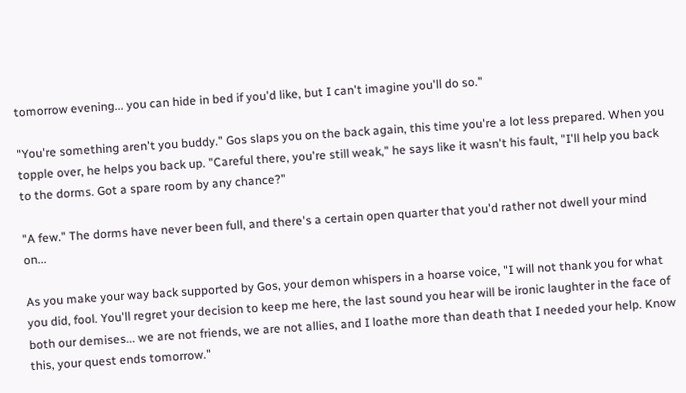tomorrow evening... you can hide in bed if you'd like, but I can't imagine you'll do so."

"You're something aren't you buddy." Gos slaps you on the back again, this time you're a lot less prepared. When you topple over, he helps you back up. "Careful there, you're still weak," he says like it wasn't his fault, "I'll help you back to the dorms. Got a spare room by any chance?"

"A few." The dorms have never been full, and there's a certain open quarter that you'd rather not dwell your mind on...

As you make your way back supported by Gos, your demon whispers in a hoarse voice, "I will not thank you for what you did, fool. You'll regret your decision to keep me here, the last sound you hear will be ironic laughter in the face of both our demises... we are not friends, we are not allies, and I loathe more than death that I needed your help. Know this, your quest ends tomorrow."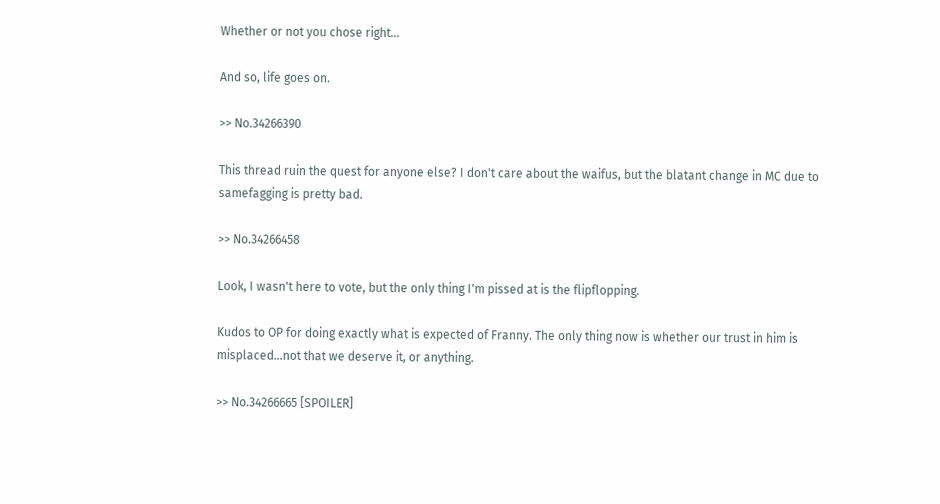Whether or not you chose right...

And so, life goes on.

>> No.34266390

This thread ruin the quest for anyone else? I don't care about the waifus, but the blatant change in MC due to samefagging is pretty bad.

>> No.34266458

Look, I wasn't here to vote, but the only thing I'm pissed at is the flipflopping.

Kudos to OP for doing exactly what is expected of Franny. The only thing now is whether our trust in him is misplaced...not that we deserve it, or anything.

>> No.34266665 [SPOILER]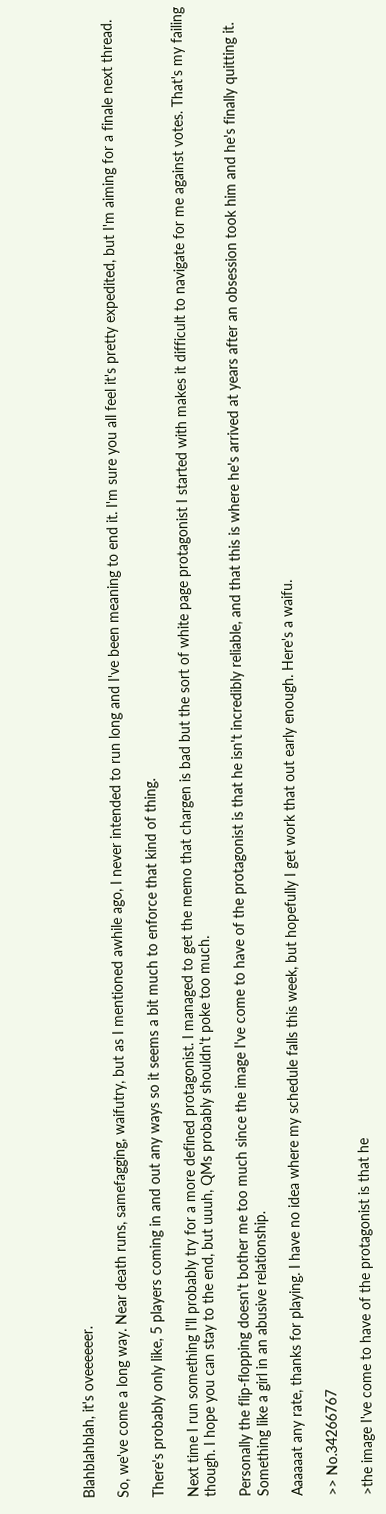Blahblahblah, it's oveeeeeer.

So, we've come a long way. Near death runs, samefagging, waifutry, but as I mentioned awhile ago, I never intended to run long and I've been meaning to end it. I'm sure you all feel it's pretty expedited, but I'm aiming for a finale next thread.

There's probably only like, 5 players coming in and out any ways so it seems a bit much to enforce that kind of thing.

Next time I run something I'll probably try for a more defined protagonist. I managed to get the memo that chargen is bad but the sort of white page protagonist I started with makes it difficult to navigate for me against votes. That's my failing though. I hope you can stay to the end, but uuuh, QMs probably shouldn't poke too much.

Personally the flip-flopping doesn't bother me too much since the image I've come to have of the protagonist is that he isn't incredibly reliable, and that this is where he's arrived at years after an obsession took him and he's finally quitting it. Something like a girl in an abusive relationship.

Aaaaaat any rate, thanks for playing. I have no idea where my schedule falls this week, but hopefully I get work that out early enough. Here's a waifu.

>> No.34266767

>the image I've come to have of the protagonist is that he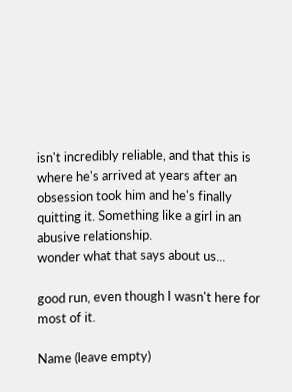isn't incredibly reliable, and that this is where he's arrived at years after an obsession took him and he's finally quitting it. Something like a girl in an abusive relationship.
wonder what that says about us...

good run, even though I wasn't here for most of it.

Name (leave empty)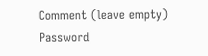Comment (leave empty)
Password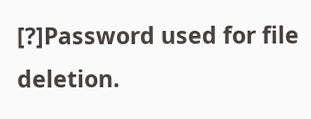[?]Password used for file deletion.